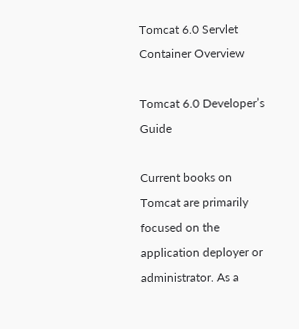Tomcat 6.0 Servlet Container Overview

Tomcat 6.0 Developer’s Guide

Current books on Tomcat are primarily focused on the application deployer or administrator. As a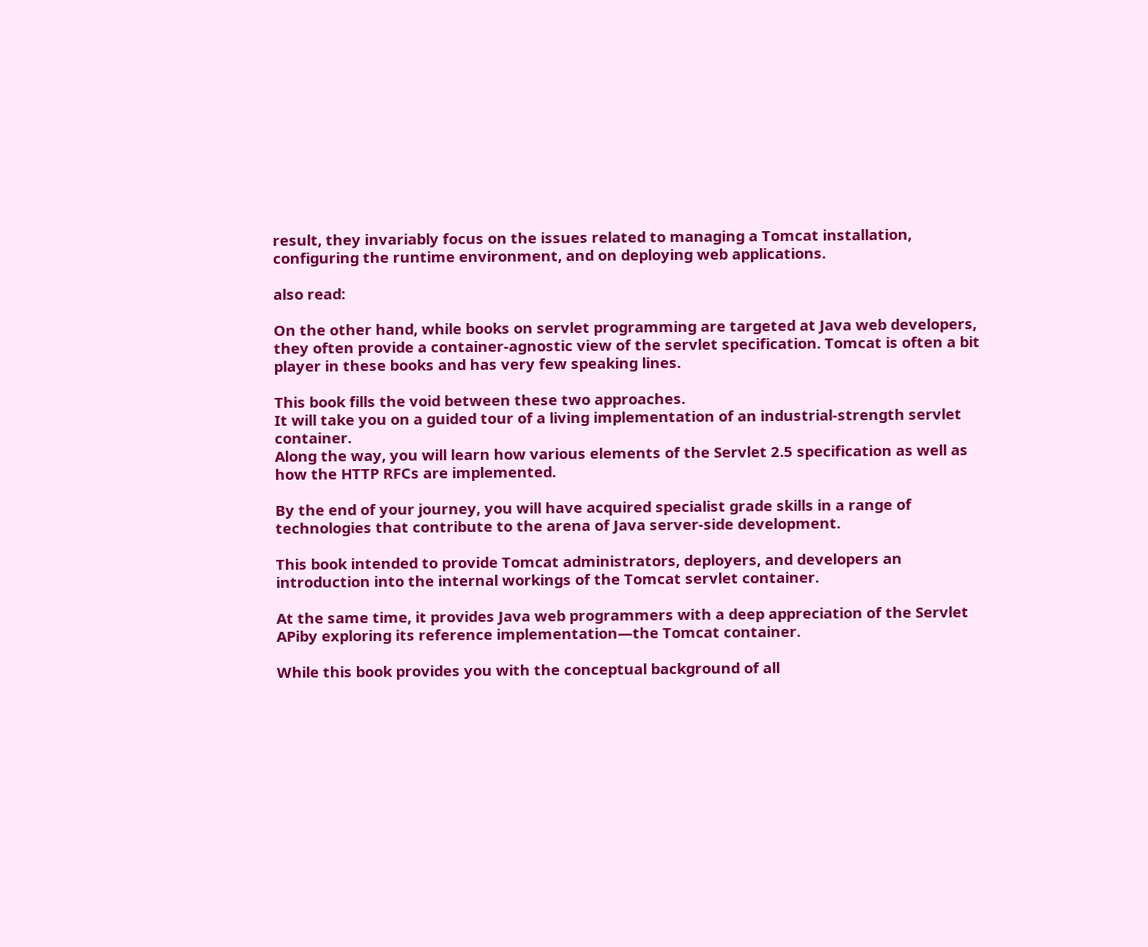result, they invariably focus on the issues related to managing a Tomcat installation, configuring the runtime environment, and on deploying web applications.

also read:

On the other hand, while books on servlet programming are targeted at Java web developers, they often provide a container-agnostic view of the servlet specification. Tomcat is often a bit player in these books and has very few speaking lines.

This book fills the void between these two approaches.
It will take you on a guided tour of a living implementation of an industrial-strength servlet container.
Along the way, you will learn how various elements of the Servlet 2.5 specification as well as how the HTTP RFCs are implemented.

By the end of your journey, you will have acquired specialist grade skills in a range of technologies that contribute to the arena of Java server-side development.

This book intended to provide Tomcat administrators, deployers, and developers an introduction into the internal workings of the Tomcat servlet container.

At the same time, it provides Java web programmers with a deep appreciation of the Servlet APiby exploring its reference implementation—the Tomcat container.

While this book provides you with the conceptual background of all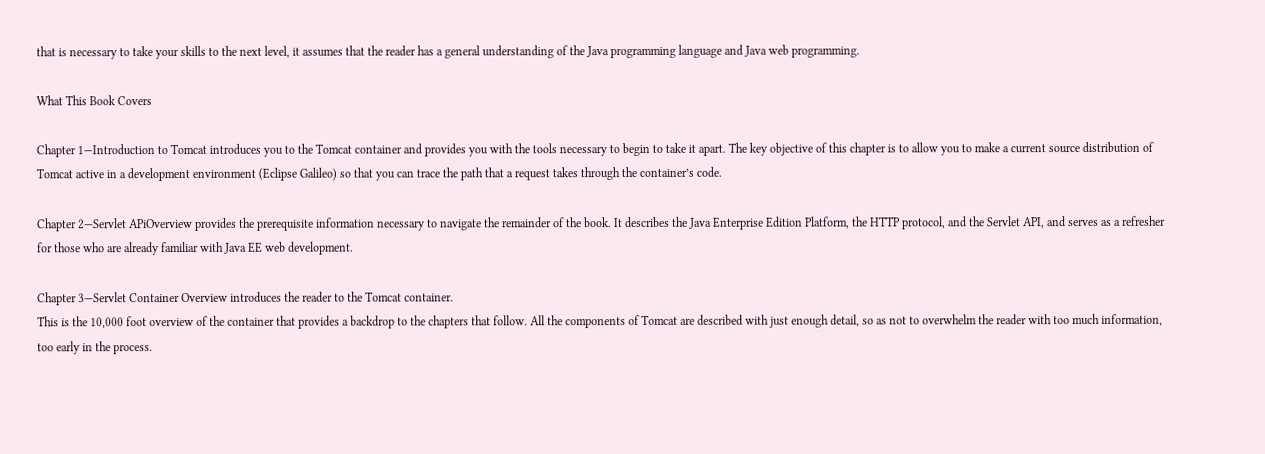that is necessary to take your skills to the next level, it assumes that the reader has a general understanding of the Java programming language and Java web programming.

What This Book Covers

Chapter 1—Introduction to Tomcat introduces you to the Tomcat container and provides you with the tools necessary to begin to take it apart. The key objective of this chapter is to allow you to make a current source distribution of Tomcat active in a development environment (Eclipse Galileo) so that you can trace the path that a request takes through the container’s code.

Chapter 2—Servlet APiOverview provides the prerequisite information necessary to navigate the remainder of the book. It describes the Java Enterprise Edition Platform, the HTTP protocol, and the Servlet API, and serves as a refresher for those who are already familiar with Java EE web development.

Chapter 3—Servlet Container Overview introduces the reader to the Tomcat container.
This is the 10,000 foot overview of the container that provides a backdrop to the chapters that follow. All the components of Tomcat are described with just enough detail, so as not to overwhelm the reader with too much information, too early in the process.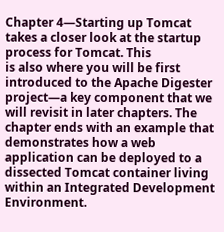Chapter 4—Starting up Tomcat takes a closer look at the startup process for Tomcat. This
is also where you will be first introduced to the Apache Digester project—a key component that we will revisit in later chapters. The chapter ends with an example that demonstrates how a web application can be deployed to a dissected Tomcat container living within an Integrated Development Environment.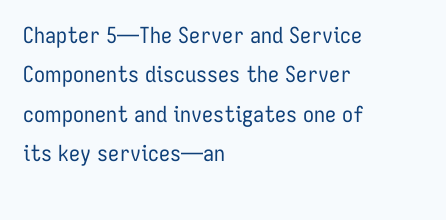Chapter 5—The Server and Service Components discusses the Server component and investigates one of its key services—an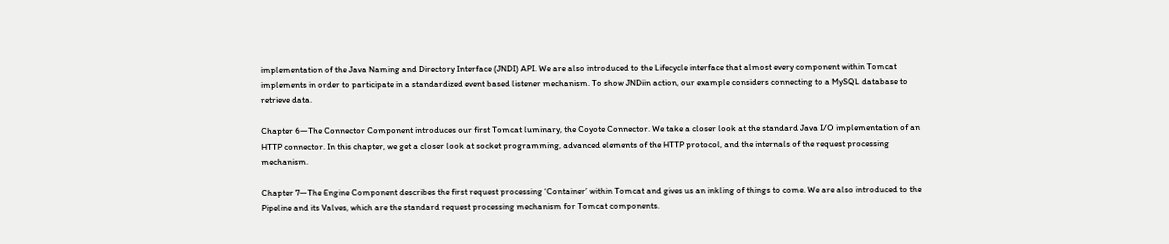implementation of the Java Naming and Directory Interface (JNDI) API. We are also introduced to the Lifecycle interface that almost every component within Tomcat implements in order to participate in a standardized event based listener mechanism. To show JNDiin action, our example considers connecting to a MySQL database to retrieve data.

Chapter 6—The Connector Component introduces our first Tomcat luminary, the Coyote Connector. We take a closer look at the standard Java I/O implementation of an HTTP connector. In this chapter, we get a closer look at socket programming, advanced elements of the HTTP protocol, and the internals of the request processing mechanism.

Chapter 7—The Engine Component describes the first request processing ‘Container’ within Tomcat and gives us an inkling of things to come. We are also introduced to the Pipeline and its Valves, which are the standard request processing mechanism for Tomcat components.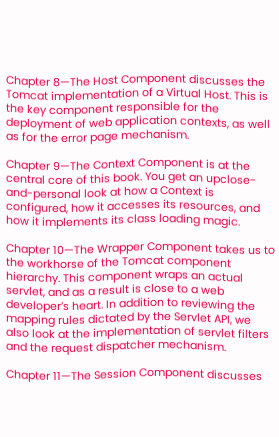Chapter 8—The Host Component discusses the Tomcat implementation of a Virtual Host. This is the key component responsible for the deployment of web application contexts, as well as for the error page mechanism.

Chapter 9—The Context Component is at the central core of this book. You get an upclose-
and-personal look at how a Context is configured, how it accesses its resources, and how it implements its class loading magic.

Chapter 10—The Wrapper Component takes us to the workhorse of the Tomcat component hierarchy. This component wraps an actual servlet, and as a result is close to a web developer’s heart. In addition to reviewing the mapping rules dictated by the Servlet API, we also look at the implementation of servlet filters and the request dispatcher mechanism.

Chapter 11—The Session Component discusses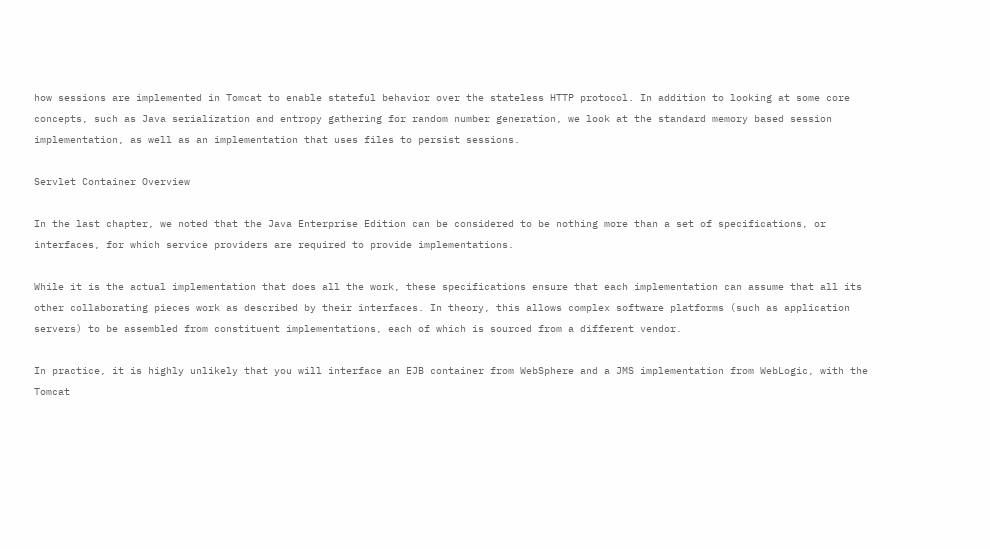how sessions are implemented in Tomcat to enable stateful behavior over the stateless HTTP protocol. In addition to looking at some core concepts, such as Java serialization and entropy gathering for random number generation, we look at the standard memory based session implementation, as well as an implementation that uses files to persist sessions.

Servlet Container Overview

In the last chapter, we noted that the Java Enterprise Edition can be considered to be nothing more than a set of specifications, or interfaces, for which service providers are required to provide implementations.

While it is the actual implementation that does all the work, these specifications ensure that each implementation can assume that all its other collaborating pieces work as described by their interfaces. In theory, this allows complex software platforms (such as application servers) to be assembled from constituent implementations, each of which is sourced from a different vendor.

In practice, it is highly unlikely that you will interface an EJB container from WebSphere and a JMS implementation from WebLogic, with the Tomcat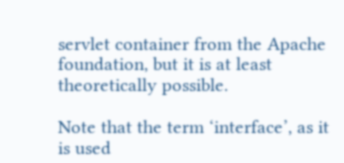servlet container from the Apache foundation, but it is at least theoretically possible.

Note that the term ‘interface’, as it is used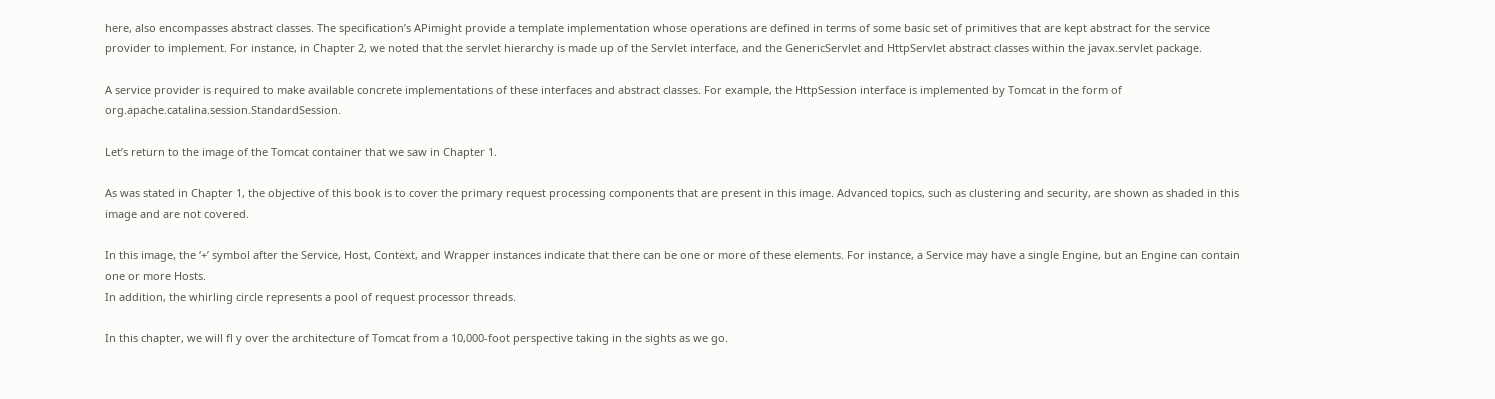here, also encompasses abstract classes. The specification’s APimight provide a template implementation whose operations are defined in terms of some basic set of primitives that are kept abstract for the service provider to implement. For instance, in Chapter 2, we noted that the servlet hierarchy is made up of the Servlet interface, and the GenericServlet and HttpServlet abstract classes within the javax.servlet package.

A service provider is required to make available concrete implementations of these interfaces and abstract classes. For example, the HttpSession interface is implemented by Tomcat in the form of org.apache.catalina.session.StandardSession.

Let’s return to the image of the Tomcat container that we saw in Chapter 1.

As was stated in Chapter 1, the objective of this book is to cover the primary request processing components that are present in this image. Advanced topics, such as clustering and security, are shown as shaded in this image and are not covered.

In this image, the ‘+’ symbol after the Service, Host, Context, and Wrapper instances indicate that there can be one or more of these elements. For instance, a Service may have a single Engine, but an Engine can contain one or more Hosts.
In addition, the whirling circle represents a pool of request processor threads.

In this chapter, we will fl y over the architecture of Tomcat from a 10,000-foot perspective taking in the sights as we go.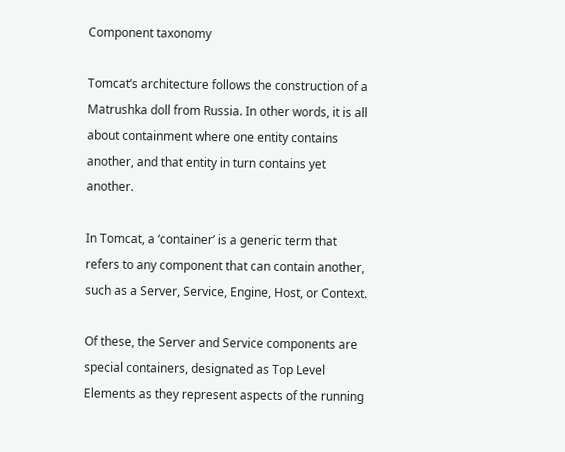Component taxonomy

Tomcat’s architecture follows the construction of a Matrushka doll from Russia. In other words, it is all about containment where one entity contains another, and that entity in turn contains yet another.

In Tomcat, a ‘container’ is a generic term that refers to any component that can contain another, such as a Server, Service, Engine, Host, or Context.

Of these, the Server and Service components are special containers, designated as Top Level Elements as they represent aspects of the running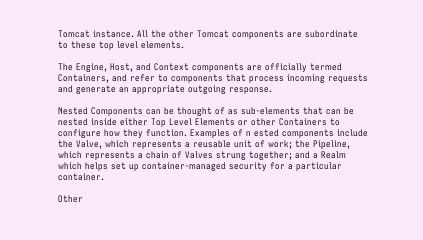Tomcat instance. All the other Tomcat components are subordinate to these top level elements.

The Engine, Host, and Context components are officially termed Containers, and refer to components that process incoming requests and generate an appropriate outgoing response.

Nested Components can be thought of as sub-elements that can be nested inside either Top Level Elements or other Containers to configure how they function. Examples of n ested components include the Valve, which represents a reusable unit of work; the Pipeline, which represents a chain of Valves strung together; and a Realm which helps set up container-managed security for a particular container.

Other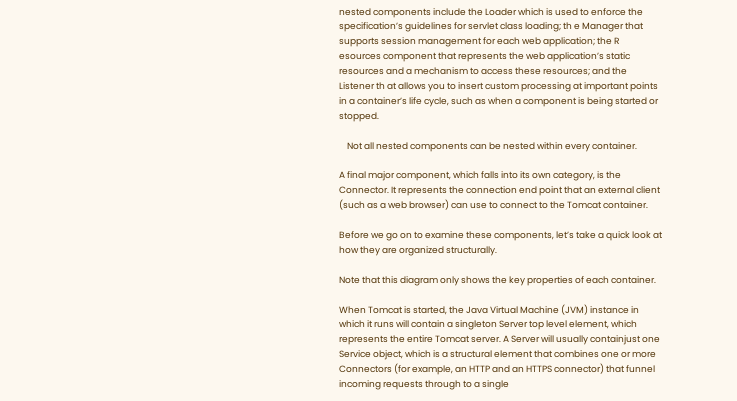nested components include the Loader which is used to enforce the specification’s guidelines for servlet class loading; th e Manager that supports session management for each web application; the R esources component that represents the web application’s static resources and a mechanism to access these resources; and the Listener th at allows you to insert custom processing at important points in a container’s life cycle, such as when a component is being started or stopped.

    Not all nested components can be nested within every container.

A final major component, which falls into its own category, is the Connector. It represents the connection end point that an external client (such as a web browser) can use to connect to the Tomcat container.

Before we go on to examine these components, let’s take a quick look at how they are organized structurally.

Note that this diagram only shows the key properties of each container.

When Tomcat is started, the Java Virtual Machine (JVM) instance in which it runs will contain a singleton Server top level element, which represents the entire Tomcat server. A Server will usually containjust one Service object, which is a structural element that combines one or more Connectors (for example, an HTTP and an HTTPS connector) that funnel incoming requests through to a single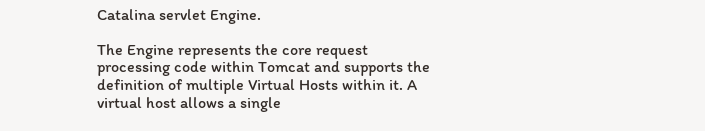Catalina servlet Engine.

The Engine represents the core request processing code within Tomcat and supports the definition of multiple Virtual Hosts within it. A virtual host allows a single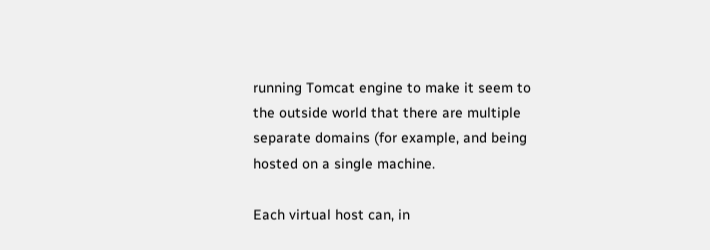running Tomcat engine to make it seem to the outside world that there are multiple separate domains (for example, and being hosted on a single machine.

Each virtual host can, in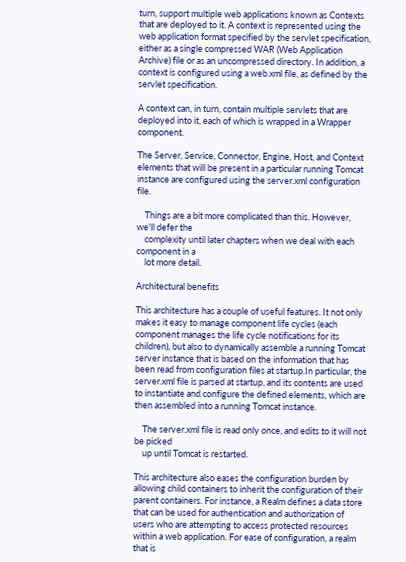turn, support multiple web applications known as Contexts that are deployed to it. A context is represented using the web application format specified by the servlet specification, either as a single compressed WAR (Web Application Archive) file or as an uncompressed directory. In addition, a context is configured using a web.xml file, as defined by the servlet specification.

A context can, in turn, contain multiple servlets that are deployed into it, each of which is wrapped in a Wrapper component.

The Server, Service, Connector, Engine, Host, and Context elements that will be present in a particular running Tomcat instance are configured using the server.xml configuration file.

    Things are a bit more complicated than this. However, we'll defer the
    complexity until later chapters when we deal with each component in a
    lot more detail.

Architectural benefits

This architecture has a couple of useful features. It not only makes it easy to manage component life cycles (each component manages the life cycle notifications for its children), but also to dynamically assemble a running Tomcat server instance that is based on the information that has been read from configuration files at startup.In particular, the server.xml file is parsed at startup, and its contents are used to instantiate and configure the defined elements, which are then assembled into a running Tomcat instance.

    The server.xml file is read only once, and edits to it will not be picked
    up until Tomcat is restarted.

This architecture also eases the configuration burden by allowing child containers to inherit the configuration of their parent containers. For instance, a Realm defines a data store that can be used for authentication and authorization of users who are attempting to access protected resources within a web application. For ease of configuration, a realm that is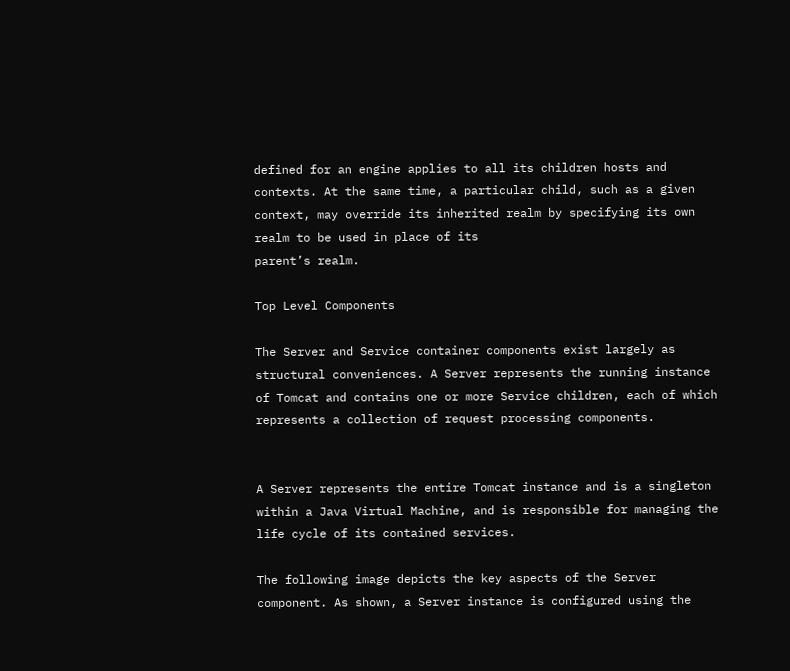defined for an engine applies to all its children hosts and contexts. At the same time, a particular child, such as a given context, may override its inherited realm by specifying its own realm to be used in place of its
parent’s realm.

Top Level Components

The Server and Service container components exist largely as structural conveniences. A Server represents the running instance of Tomcat and contains one or more Service children, each of which represents a collection of request processing components.


A Server represents the entire Tomcat instance and is a singleton within a Java Virtual Machine, and is responsible for managing the life cycle of its contained services.

The following image depicts the key aspects of the Server component. As shown, a Server instance is configured using the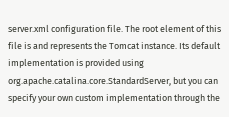server.xml configuration file. The root element of this file is and represents the Tomcat instance. Its default implementation is provided using org.apache.catalina.core.StandardServer, but you can specify your own custom implementation through the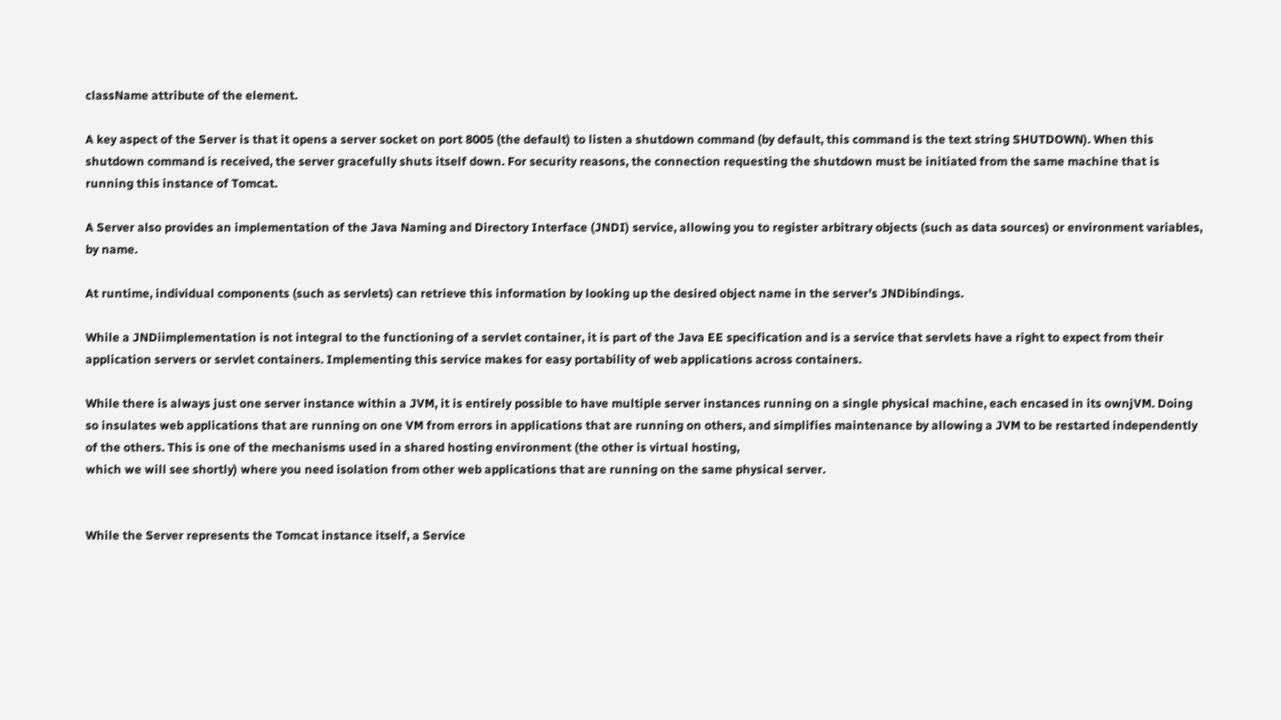className attribute of the element.

A key aspect of the Server is that it opens a server socket on port 8005 (the default) to listen a shutdown command (by default, this command is the text string SHUTDOWN). When this shutdown command is received, the server gracefully shuts itself down. For security reasons, the connection requesting the shutdown must be initiated from the same machine that is running this instance of Tomcat.

A Server also provides an implementation of the Java Naming and Directory Interface (JNDI) service, allowing you to register arbitrary objects (such as data sources) or environment variables, by name.

At runtime, individual components (such as servlets) can retrieve this information by looking up the desired object name in the server’s JNDibindings.

While a JNDiimplementation is not integral to the functioning of a servlet container, it is part of the Java EE specification and is a service that servlets have a right to expect from their application servers or servlet containers. Implementing this service makes for easy portability of web applications across containers.

While there is always just one server instance within a JVM, it is entirely possible to have multiple server instances running on a single physical machine, each encased in its ownjVM. Doing so insulates web applications that are running on one VM from errors in applications that are running on others, and simplifies maintenance by allowing a JVM to be restarted independently of the others. This is one of the mechanisms used in a shared hosting environment (the other is virtual hosting,
which we will see shortly) where you need isolation from other web applications that are running on the same physical server.


While the Server represents the Tomcat instance itself, a Service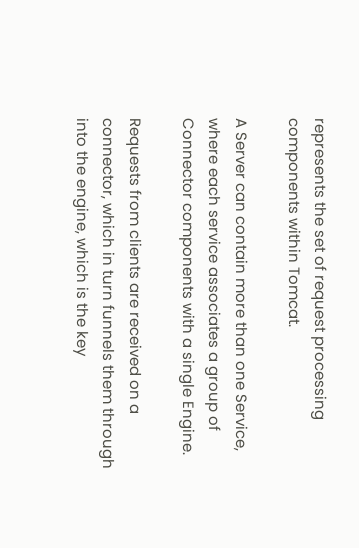represents the set of request processing components within Tomcat.

A Server can contain more than one Service, where each service associates a group of Connector components with a single Engine.

Requests from clients are received on a connector, which in turn funnels them through into the engine, which is the key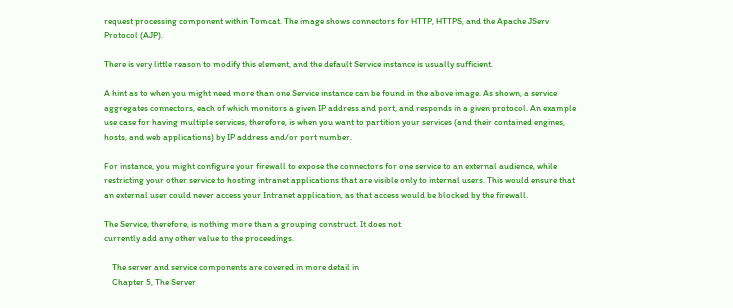request processing component within Tomcat. The image shows connectors for HTTP, HTTPS, and the Apache JServ Protocol (AJP).

There is very little reason to modify this element, and the default Service instance is usually sufficient.

A hint as to when you might need more than one Service instance can be found in the above image. As shown, a service aggregates connectors, each of which monitors a given IP address and port, and responds in a given protocol. An example use case for having multiple services, therefore, is when you want to partition your services (and their contained engines, hosts, and web applications) by IP address and/or port number.

For instance, you might configure your firewall to expose the connectors for one service to an external audience, while restricting your other service to hosting intranet applications that are visible only to internal users. This would ensure that an external user could never access your Intranet application, as that access would be blocked by the firewall.

The Service, therefore, is nothing more than a grouping construct. It does not
currently add any other value to the proceedings.

    The server and service components are covered in more detail in
    Chapter 5, The Server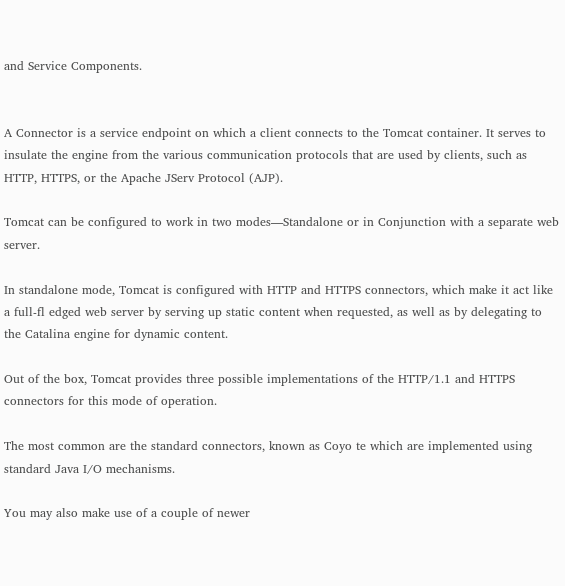and Service Components.


A Connector is a service endpoint on which a client connects to the Tomcat container. It serves to insulate the engine from the various communication protocols that are used by clients, such as HTTP, HTTPS, or the Apache JServ Protocol (AJP).

Tomcat can be configured to work in two modes—Standalone or in Conjunction with a separate web server.

In standalone mode, Tomcat is configured with HTTP and HTTPS connectors, which make it act like a full-fl edged web server by serving up static content when requested, as well as by delegating to the Catalina engine for dynamic content.

Out of the box, Tomcat provides three possible implementations of the HTTP/1.1 and HTTPS connectors for this mode of operation.

The most common are the standard connectors, known as Coyo te which are implemented using standard Java I/O mechanisms.

You may also make use of a couple of newer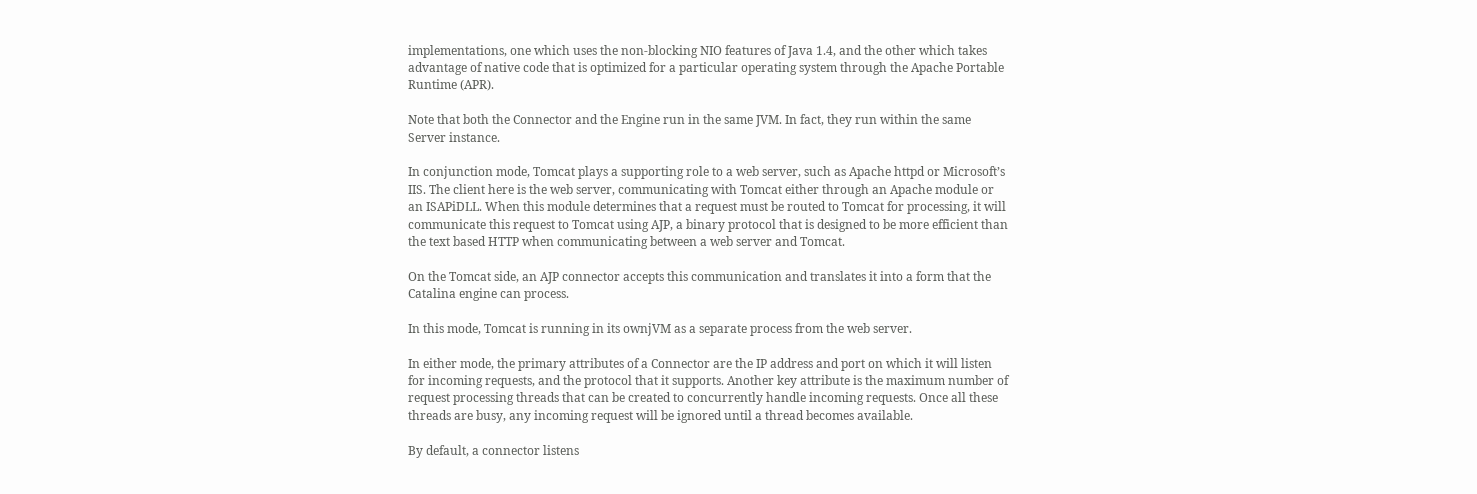implementations, one which uses the non-blocking NIO features of Java 1.4, and the other which takes advantage of native code that is optimized for a particular operating system through the Apache Portable Runtime (APR).

Note that both the Connector and the Engine run in the same JVM. In fact, they run within the same Server instance.

In conjunction mode, Tomcat plays a supporting role to a web server, such as Apache httpd or Microsoft’s IIS. The client here is the web server, communicating with Tomcat either through an Apache module or an ISAPiDLL. When this module determines that a request must be routed to Tomcat for processing, it will communicate this request to Tomcat using AJP, a binary protocol that is designed to be more efficient than the text based HTTP when communicating between a web server and Tomcat.

On the Tomcat side, an AJP connector accepts this communication and translates it into a form that the Catalina engine can process.

In this mode, Tomcat is running in its ownjVM as a separate process from the web server.

In either mode, the primary attributes of a Connector are the IP address and port on which it will listen for incoming requests, and the protocol that it supports. Another key attribute is the maximum number of request processing threads that can be created to concurrently handle incoming requests. Once all these threads are busy, any incoming request will be ignored until a thread becomes available.

By default, a connector listens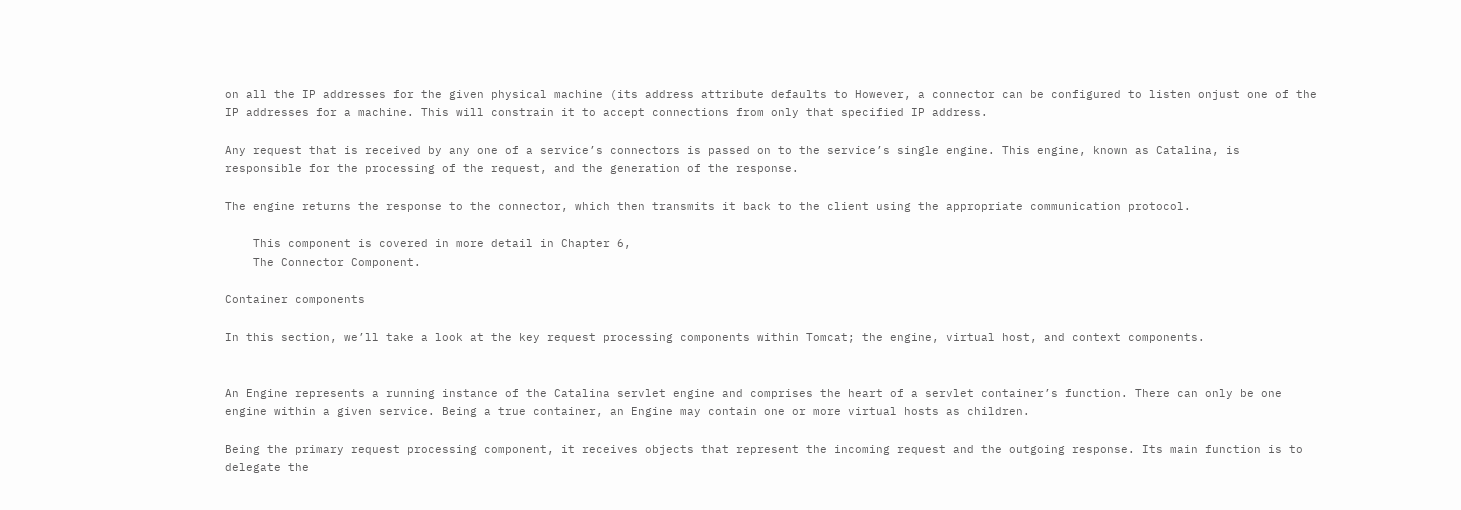on all the IP addresses for the given physical machine (its address attribute defaults to However, a connector can be configured to listen onjust one of the IP addresses for a machine. This will constrain it to accept connections from only that specified IP address.

Any request that is received by any one of a service’s connectors is passed on to the service’s single engine. This engine, known as Catalina, is responsible for the processing of the request, and the generation of the response.

The engine returns the response to the connector, which then transmits it back to the client using the appropriate communication protocol.

    This component is covered in more detail in Chapter 6,
    The Connector Component.

Container components

In this section, we’ll take a look at the key request processing components within Tomcat; the engine, virtual host, and context components.


An Engine represents a running instance of the Catalina servlet engine and comprises the heart of a servlet container’s function. There can only be one engine within a given service. Being a true container, an Engine may contain one or more virtual hosts as children.

Being the primary request processing component, it receives objects that represent the incoming request and the outgoing response. Its main function is to delegate the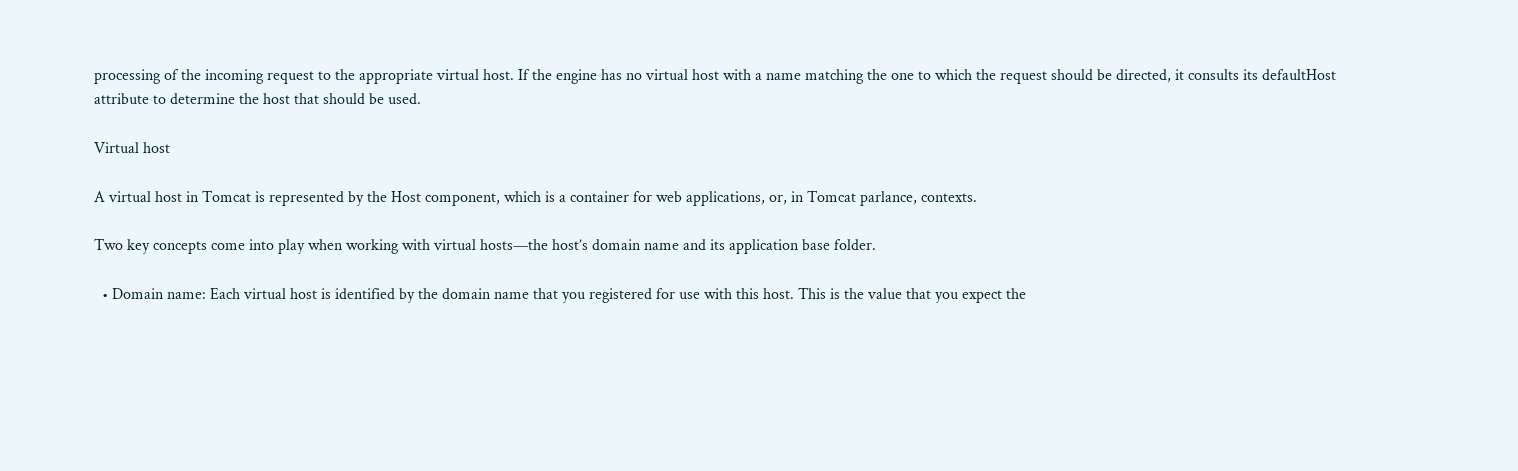processing of the incoming request to the appropriate virtual host. If the engine has no virtual host with a name matching the one to which the request should be directed, it consults its defaultHost attribute to determine the host that should be used.

Virtual host

A virtual host in Tomcat is represented by the Host component, which is a container for web applications, or, in Tomcat parlance, contexts.

Two key concepts come into play when working with virtual hosts—the host’s domain name and its application base folder.

  • Domain name: Each virtual host is identified by the domain name that you registered for use with this host. This is the value that you expect the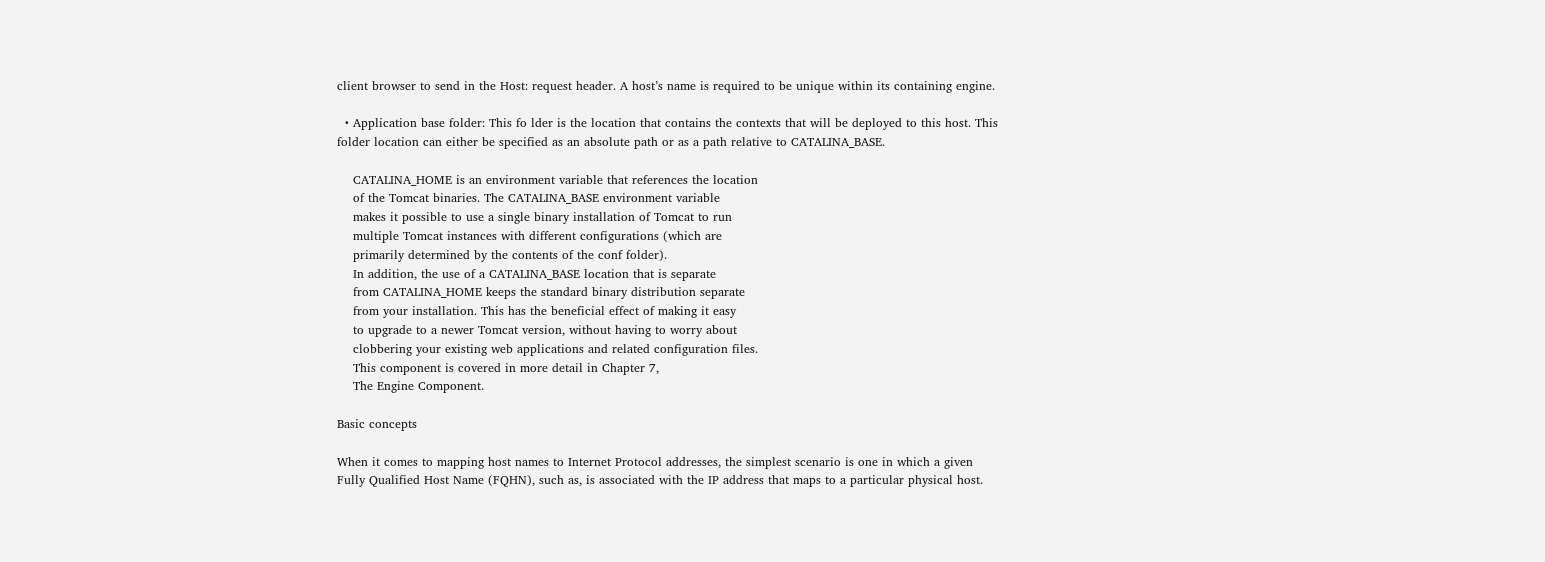client browser to send in the Host: request header. A host’s name is required to be unique within its containing engine.

  • Application base folder: This fo lder is the location that contains the contexts that will be deployed to this host. This folder location can either be specified as an absolute path or as a path relative to CATALINA_BASE.

    CATALINA_HOME is an environment variable that references the location
    of the Tomcat binaries. The CATALINA_BASE environment variable
    makes it possible to use a single binary installation of Tomcat to run
    multiple Tomcat instances with different configurations (which are
    primarily determined by the contents of the conf folder).
    In addition, the use of a CATALINA_BASE location that is separate
    from CATALINA_HOME keeps the standard binary distribution separate
    from your installation. This has the beneficial effect of making it easy
    to upgrade to a newer Tomcat version, without having to worry about
    clobbering your existing web applications and related configuration files.
    This component is covered in more detail in Chapter 7,
    The Engine Component.

Basic concepts

When it comes to mapping host names to Internet Protocol addresses, the simplest scenario is one in which a given Fully Qualified Host Name (FQHN), such as, is associated with the IP address that maps to a particular physical host.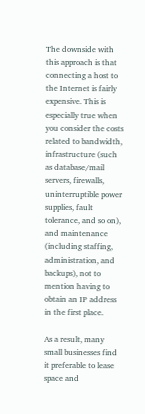The downside with this approach is that connecting a host to the Internet is fairly expensive. This is especially true when you consider the costs related to bandwidth, infrastructure (such as database/mail servers, firewalls, uninterruptible power supplies, fault tolerance, and so on), and maintenance (including staffing, administration, and backups), not to mention having to obtain an IP address in the first place.

As a result, many small businesses find it preferable to lease space and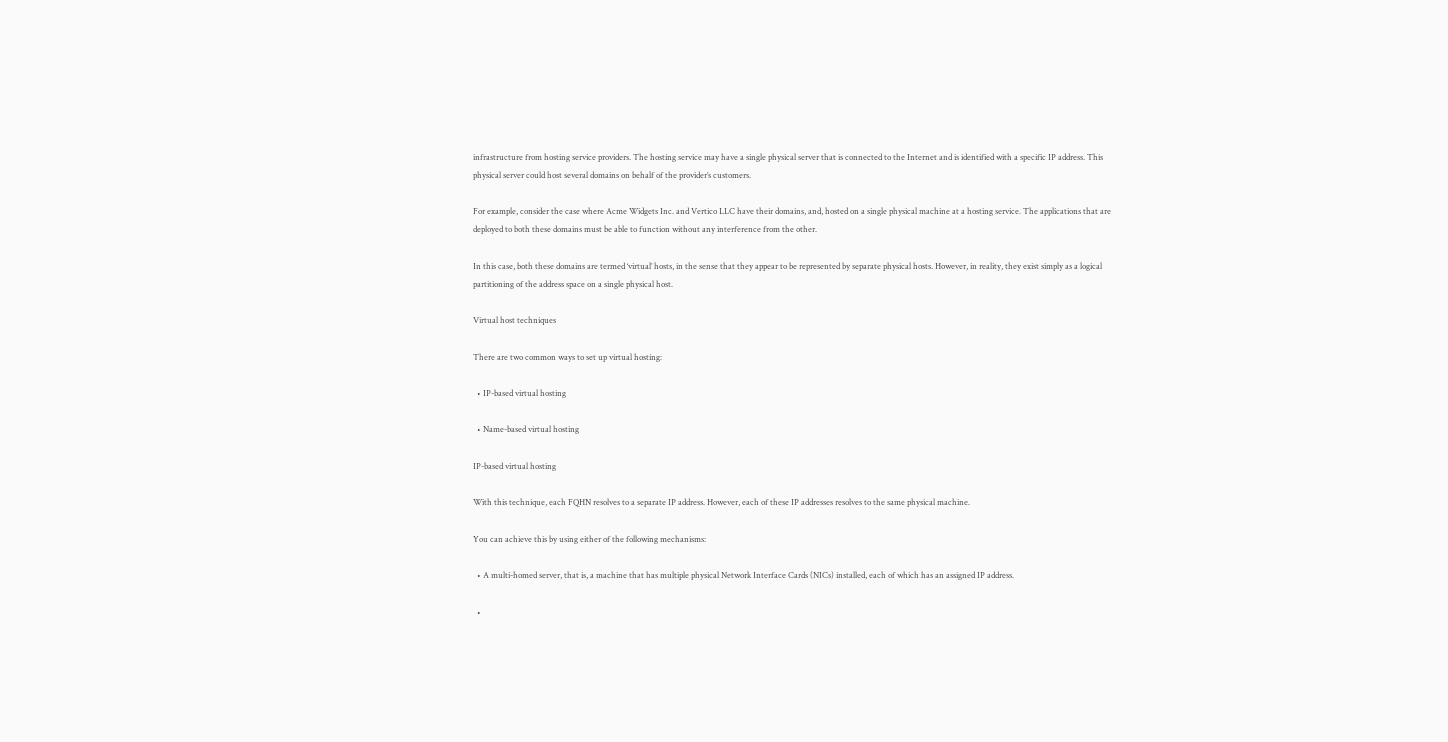infrastructure from hosting service providers. The hosting service may have a single physical server that is connected to the Internet and is identified with a specific IP address. This physical server could host several domains on behalf of the provider’s customers.

For example, consider the case where Acme Widgets Inc. and Vertico LLC have their domains, and, hosted on a single physical machine at a hosting service. The applications that are deployed to both these domains must be able to function without any interference from the other.

In this case, both these domains are termed ‘virtual’ hosts, in the sense that they appear to be represented by separate physical hosts. However, in reality, they exist simply as a logical partitioning of the address space on a single physical host.

Virtual host techniques

There are two common ways to set up virtual hosting:

  • IP-based virtual hosting

  • Name-based virtual hosting

IP-based virtual hosting

With this technique, each FQHN resolves to a separate IP address. However, each of these IP addresses resolves to the same physical machine.

You can achieve this by using either of the following mechanisms:

  • A multi-homed server, that is, a machine that has multiple physical Network Interface Cards (NICs) installed, each of which has an assigned IP address.

  •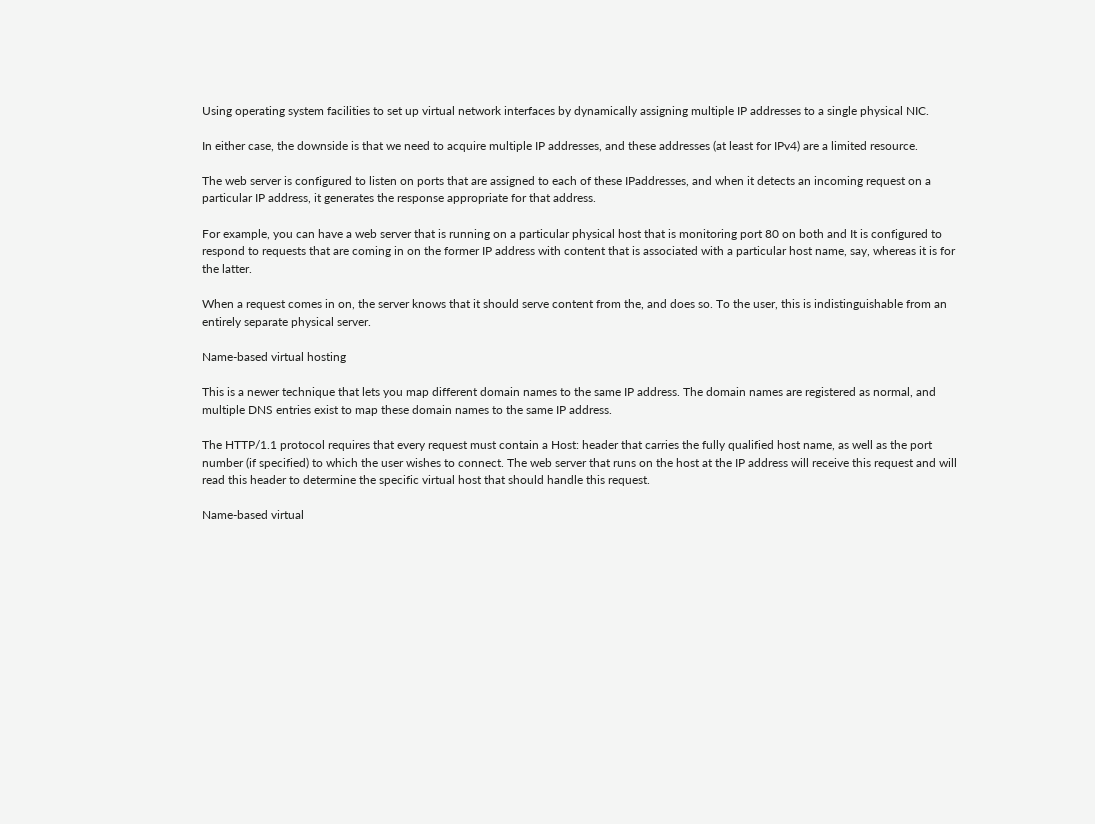Using operating system facilities to set up virtual network interfaces by dynamically assigning multiple IP addresses to a single physical NIC.

In either case, the downside is that we need to acquire multiple IP addresses, and these addresses (at least for IPv4) are a limited resource.

The web server is configured to listen on ports that are assigned to each of these IPaddresses, and when it detects an incoming request on a particular IP address, it generates the response appropriate for that address.

For example, you can have a web server that is running on a particular physical host that is monitoring port 80 on both and It is configured to respond to requests that are coming in on the former IP address with content that is associated with a particular host name, say, whereas it is for the latter.

When a request comes in on, the server knows that it should serve content from the, and does so. To the user, this is indistinguishable from an entirely separate physical server.

Name-based virtual hosting

This is a newer technique that lets you map different domain names to the same IP address. The domain names are registered as normal, and multiple DNS entries exist to map these domain names to the same IP address.

The HTTP/1.1 protocol requires that every request must contain a Host: header that carries the fully qualified host name, as well as the port number (if specified) to which the user wishes to connect. The web server that runs on the host at the IP address will receive this request and will read this header to determine the specific virtual host that should handle this request.

Name-based virtual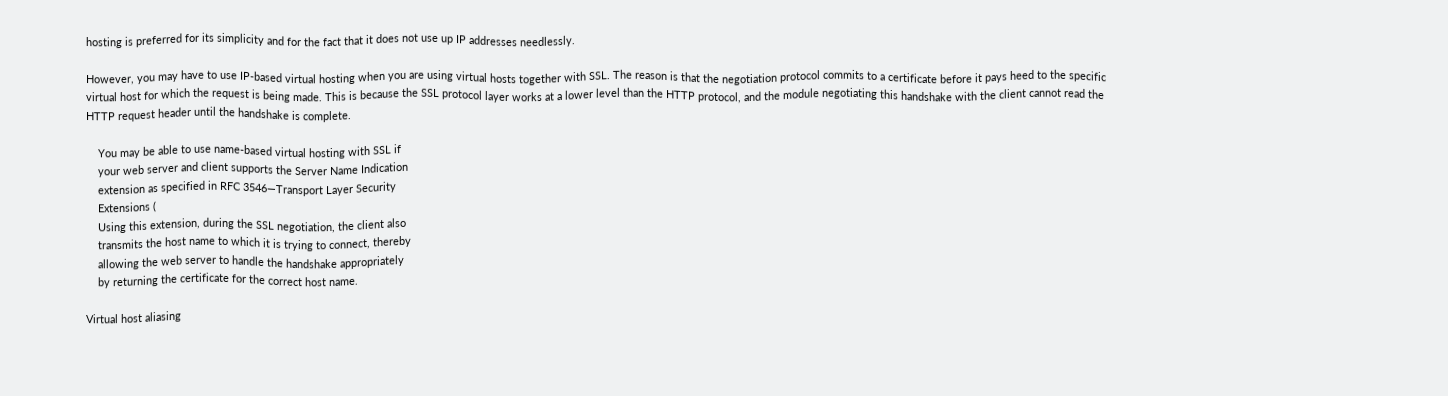hosting is preferred for its simplicity and for the fact that it does not use up IP addresses needlessly.

However, you may have to use IP-based virtual hosting when you are using virtual hosts together with SSL. The reason is that the negotiation protocol commits to a certificate before it pays heed to the specific virtual host for which the request is being made. This is because the SSL protocol layer works at a lower level than the HTTP protocol, and the module negotiating this handshake with the client cannot read the HTTP request header until the handshake is complete.

    You may be able to use name-based virtual hosting with SSL if
    your web server and client supports the Server Name Indication
    extension as specified in RFC 3546—Transport Layer Security
    Extensions (
    Using this extension, during the SSL negotiation, the client also
    transmits the host name to which it is trying to connect, thereby
    allowing the web server to handle the handshake appropriately
    by returning the certificate for the correct host name.

Virtual host aliasing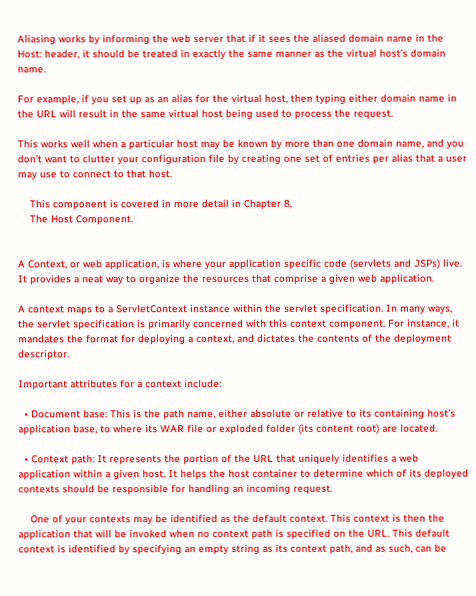Aliasing works by informing the web server that if it sees the aliased domain name in the Host: header, it should be treated in exactly the same manner as the virtual host’s domain name.

For example, if you set up as an alias for the virtual host, then typing either domain name in the URL will result in the same virtual host being used to process the request.

This works well when a particular host may be known by more than one domain name, and you don’t want to clutter your configuration file by creating one set of entries per alias that a user may use to connect to that host.

    This component is covered in more detail in Chapter 8,
    The Host Component.


A Context, or web application, is where your application specific code (servlets and JSPs) live. It provides a neat way to organize the resources that comprise a given web application.

A context maps to a ServletContext instance within the servlet specification. In many ways, the servlet specification is primarily concerned with this context component. For instance, it mandates the format for deploying a context, and dictates the contents of the deployment descriptor.

Important attributes for a context include:

  • Document base: This is the path name, either absolute or relative to its containing host’s application base, to where its WAR file or exploded folder (its content root) are located.

  • Context path: It represents the portion of the URL that uniquely identifies a web application within a given host. It helps the host container to determine which of its deployed contexts should be responsible for handling an incoming request.

    One of your contexts may be identified as the default context. This context is then the application that will be invoked when no context path is specified on the URL. This default context is identified by specifying an empty string as its context path, and as such, can be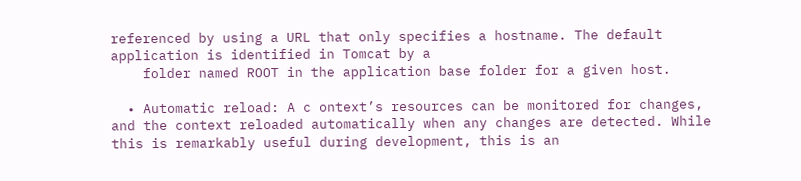referenced by using a URL that only specifies a hostname. The default application is identified in Tomcat by a
    folder named ROOT in the application base folder for a given host.

  • Automatic reload: A c ontext’s resources can be monitored for changes, and the context reloaded automatically when any changes are detected. While this is remarkably useful during development, this is an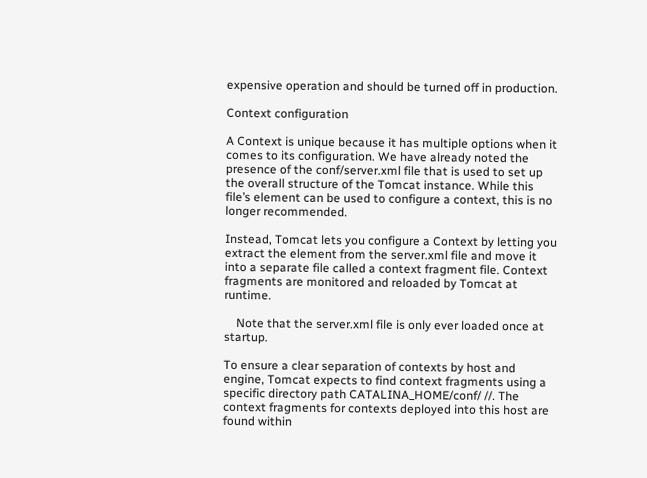expensive operation and should be turned off in production.

Context configuration

A Context is unique because it has multiple options when it comes to its configuration. We have already noted the presence of the conf/server.xml file that is used to set up the overall structure of the Tomcat instance. While this file’s element can be used to configure a context, this is no longer recommended.

Instead, Tomcat lets you configure a Context by letting you extract the element from the server.xml file and move it into a separate file called a context fragment file. Context fragments are monitored and reloaded by Tomcat at runtime.

    Note that the server.xml file is only ever loaded once at startup.

To ensure a clear separation of contexts by host and engine, Tomcat expects to find context fragments using a specific directory path CATALINA_HOME/conf/ //. The context fragments for contexts deployed into this host are found within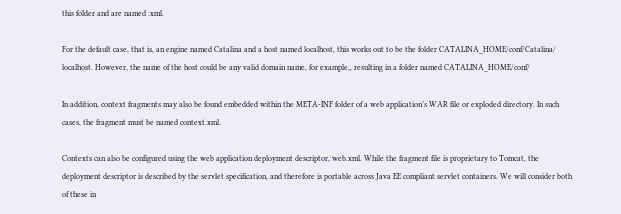this folder and are named .xml.

For the default case, that is, an engine named Catalina and a host named localhost, this works out to be the folder CATALINA_HOME/conf/Catalina/ localhost. However, the name of the host could be any valid domain name, for example,, resulting in a folder named CATALINA_HOME/conf/

In addition, context fragments may also be found embedded within the META-INF folder of a web application’s WAR file or exploded directory. In such cases, the fragment must be named context.xml.

Contexts can also be configured using the web application deployment descriptor, web.xml. While the fragment file is proprietary to Tomcat, the deployment descriptor is described by the servlet specification, and therefore is portable across Java EE compliant servlet containers. We will consider both of these in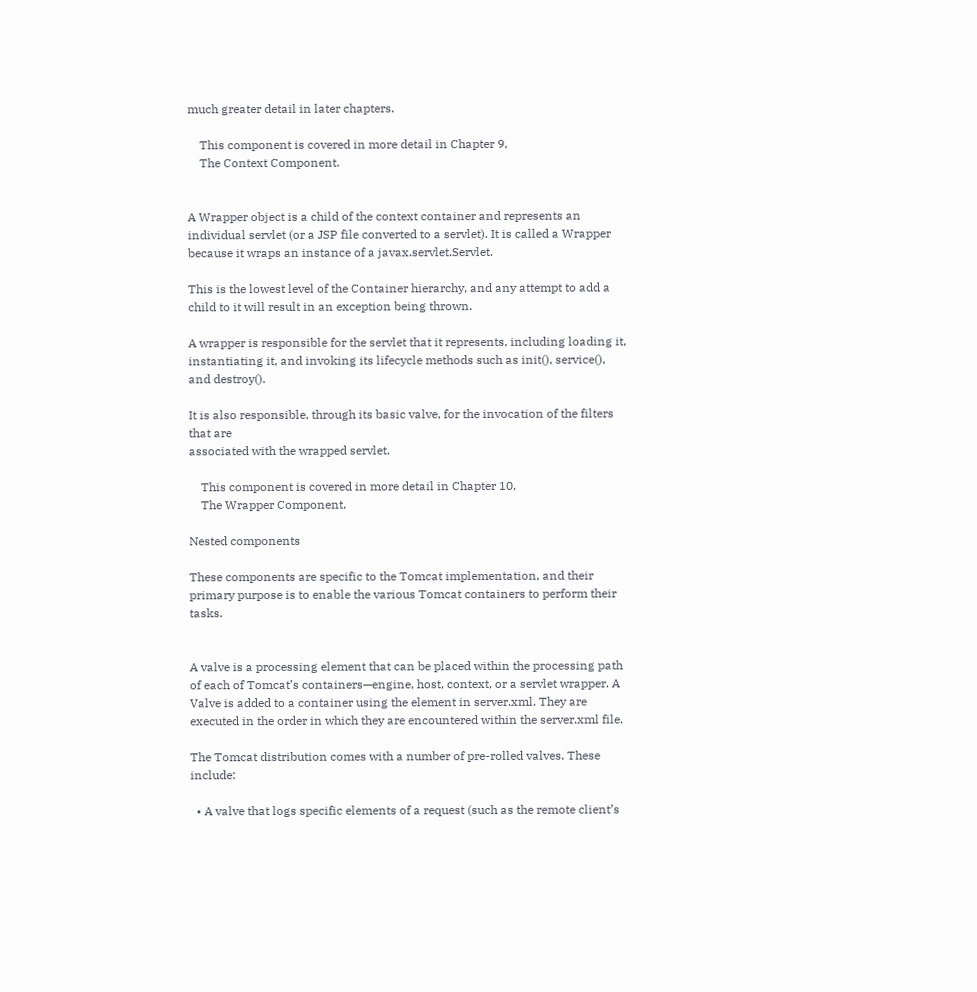much greater detail in later chapters.

    This component is covered in more detail in Chapter 9,
    The Context Component.


A Wrapper object is a child of the context container and represents an individual servlet (or a JSP file converted to a servlet). It is called a Wrapper because it wraps an instance of a javax.servlet.Servlet.

This is the lowest level of the Container hierarchy, and any attempt to add a child to it will result in an exception being thrown.

A wrapper is responsible for the servlet that it represents, including loading it, instantiating it, and invoking its lifecycle methods such as init(), service(), and destroy().

It is also responsible, through its basic valve, for the invocation of the filters that are
associated with the wrapped servlet.

    This component is covered in more detail in Chapter 10,
    The Wrapper Component.

Nested components

These components are specific to the Tomcat implementation, and their primary purpose is to enable the various Tomcat containers to perform their tasks.


A valve is a processing element that can be placed within the processing path of each of Tomcat’s containers—engine, host, context, or a servlet wrapper. A Valve is added to a container using the element in server.xml. They are executed in the order in which they are encountered within the server.xml file.

The Tomcat distribution comes with a number of pre-rolled valves. These include:

  • A valve that logs specific elements of a request (such as the remote client’s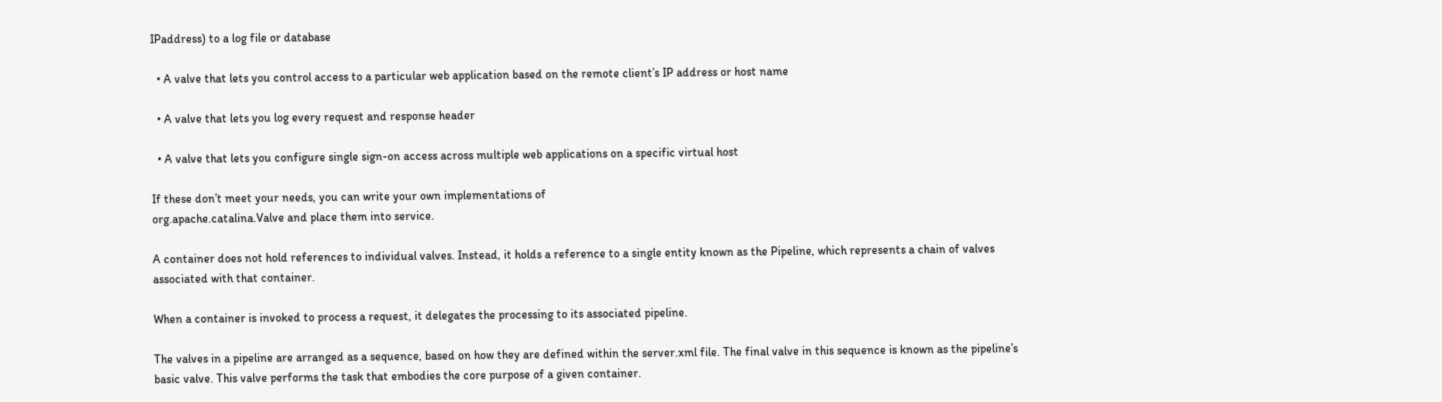IPaddress) to a log file or database

  • A valve that lets you control access to a particular web application based on the remote client’s IP address or host name

  • A valve that lets you log every request and response header

  • A valve that lets you configure single sign-on access across multiple web applications on a specific virtual host

If these don’t meet your needs, you can write your own implementations of
org.apache.catalina.Valve and place them into service.

A container does not hold references to individual valves. Instead, it holds a reference to a single entity known as the Pipeline, which represents a chain of valves associated with that container.

When a container is invoked to process a request, it delegates the processing to its associated pipeline.

The valves in a pipeline are arranged as a sequence, based on how they are defined within the server.xml file. The final valve in this sequence is known as the pipeline’s basic valve. This valve performs the task that embodies the core purpose of a given container.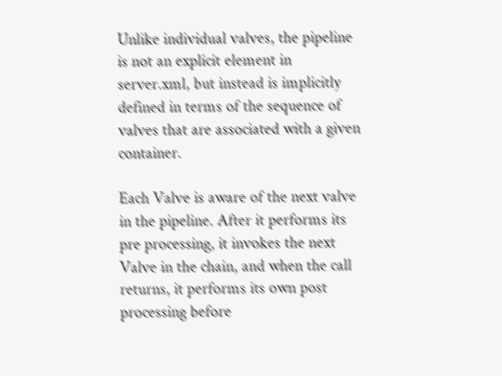Unlike individual valves, the pipeline is not an explicit element in server.xml, but instead is implicitly defined in terms of the sequence of valves that are associated with a given container.

Each Valve is aware of the next valve in the pipeline. After it performs its pre processing, it invokes the next Valve in the chain, and when the call returns, it performs its own post processing before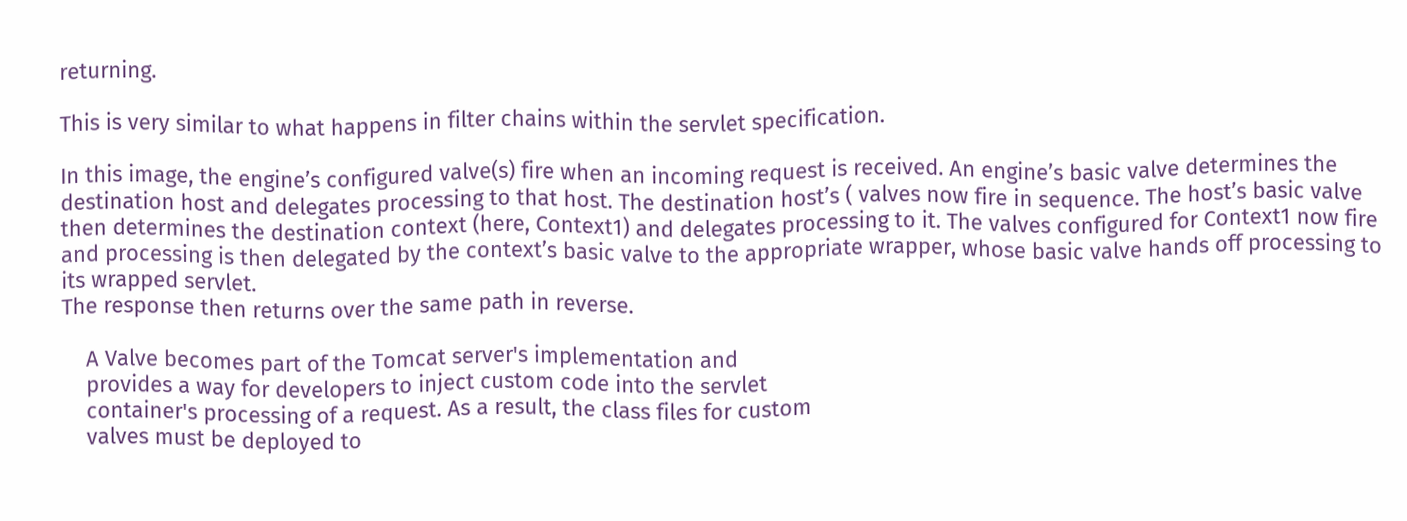returning.

This is very similar to what happens in filter chains within the servlet specification.

In this image, the engine’s configured valve(s) fire when an incoming request is received. An engine’s basic valve determines the destination host and delegates processing to that host. The destination host’s ( valves now fire in sequence. The host’s basic valve then determines the destination context (here, Context1) and delegates processing to it. The valves configured for Context1 now fire and processing is then delegated by the context’s basic valve to the appropriate wrapper, whose basic valve hands off processing to its wrapped servlet.
The response then returns over the same path in reverse.

    A Valve becomes part of the Tomcat server's implementation and
    provides a way for developers to inject custom code into the servlet
    container's processing of a request. As a result, the class files for custom
    valves must be deployed to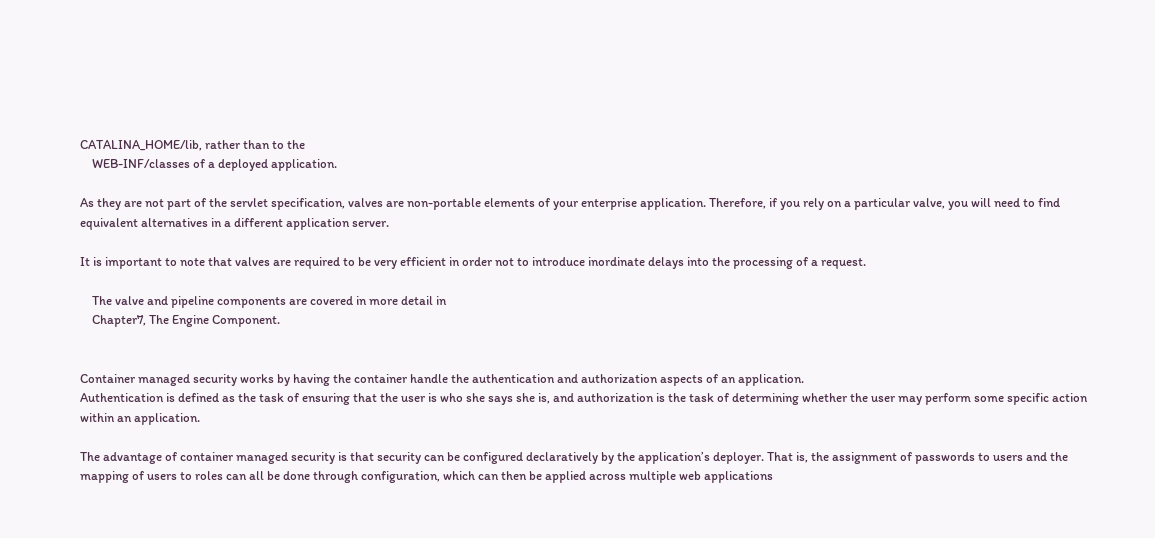CATALINA_HOME/lib, rather than to the
    WEB-INF/classes of a deployed application.

As they are not part of the servlet specification, valves are non-portable elements of your enterprise application. Therefore, if you rely on a particular valve, you will need to find equivalent alternatives in a different application server.

It is important to note that valves are required to be very efficient in order not to introduce inordinate delays into the processing of a request.

    The valve and pipeline components are covered in more detail in
    Chapter7, The Engine Component.


Container managed security works by having the container handle the authentication and authorization aspects of an application.
Authentication is defined as the task of ensuring that the user is who she says she is, and authorization is the task of determining whether the user may perform some specific action within an application.

The advantage of container managed security is that security can be configured declaratively by the application’s deployer. That is, the assignment of passwords to users and the mapping of users to roles can all be done through configuration, which can then be applied across multiple web applications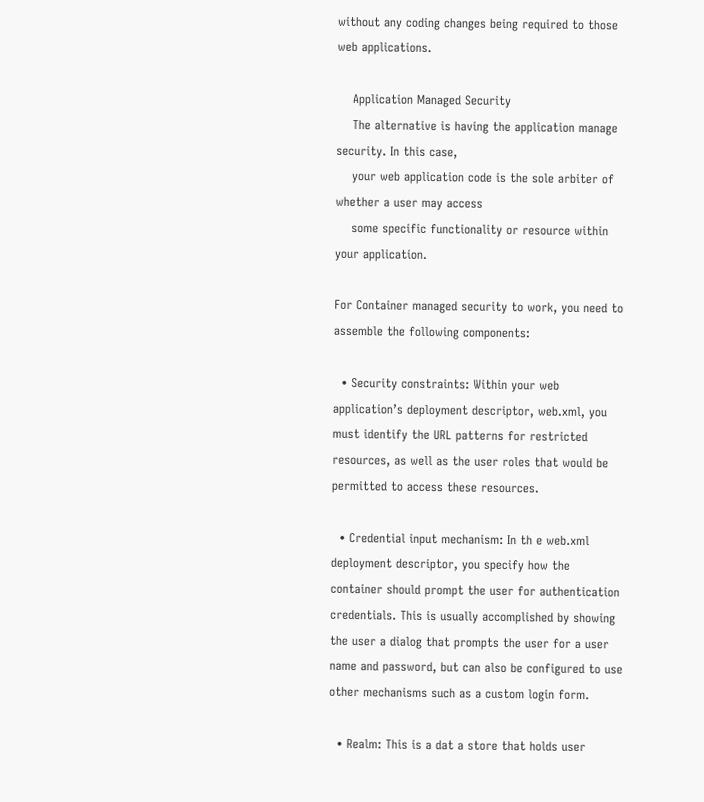without any coding changes being required to those web applications.

    Application Managed Security
    The alternative is having the application manage security. In this case,
    your web application code is the sole arbiter of whether a user may access
    some specific functionality or resource within your application.

For Container managed security to work, you need to assemble the following components:

  • Security constraints: Within your web application’s deployment descriptor, web.xml, you must identify the URL patterns for restricted resources, as well as the user roles that would be permitted to access these resources.

  • Credential input mechanism: In th e web.xml deployment descriptor, you specify how the container should prompt the user for authentication credentials. This is usually accomplished by showing the user a dialog that prompts the user for a user name and password, but can also be configured to use other mechanisms such as a custom login form.

  • Realm: This is a dat a store that holds user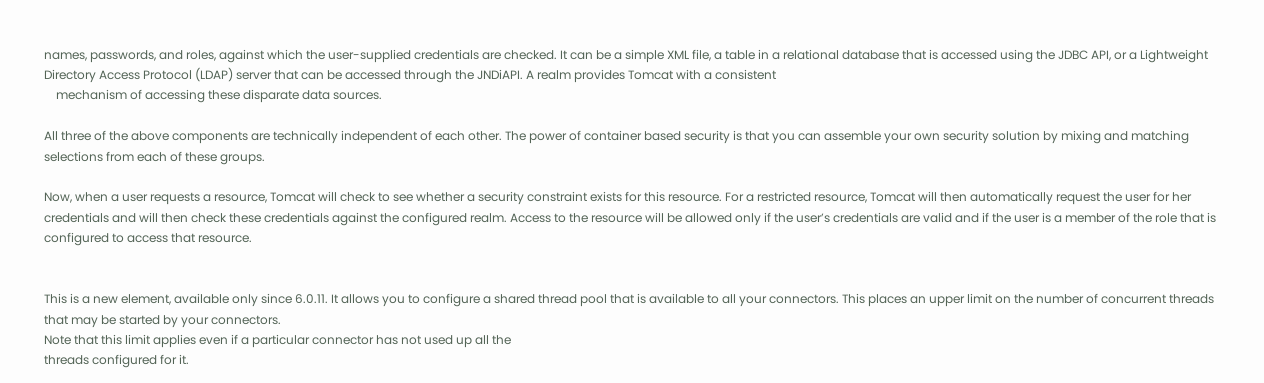names, passwords, and roles, against which the user-supplied credentials are checked. It can be a simple XML file, a table in a relational database that is accessed using the JDBC API, or a Lightweight Directory Access Protocol (LDAP) server that can be accessed through the JNDiAPI. A realm provides Tomcat with a consistent
    mechanism of accessing these disparate data sources.

All three of the above components are technically independent of each other. The power of container based security is that you can assemble your own security solution by mixing and matching selections from each of these groups.

Now, when a user requests a resource, Tomcat will check to see whether a security constraint exists for this resource. For a restricted resource, Tomcat will then automatically request the user for her credentials and will then check these credentials against the configured realm. Access to the resource will be allowed only if the user’s credentials are valid and if the user is a member of the role that is configured to access that resource.


This is a new element, available only since 6.0.11. It allows you to configure a shared thread pool that is available to all your connectors. This places an upper limit on the number of concurrent threads that may be started by your connectors.
Note that this limit applies even if a particular connector has not used up all the
threads configured for it.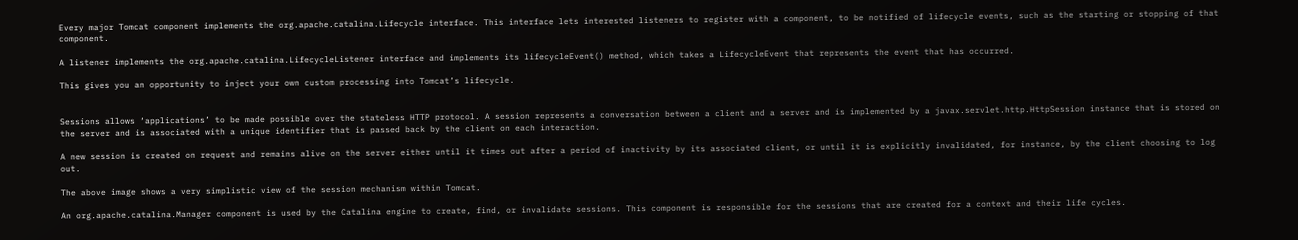Every major Tomcat component implements the org.apache.catalina.Lifecycle interface. This interface lets interested listeners to register with a component, to be notified of lifecycle events, such as the starting or stopping of that component.

A listener implements the org.apache.catalina.LifecycleListener interface and implements its lifecycleEvent() method, which takes a LifecycleEvent that represents the event that has occurred.

This gives you an opportunity to inject your own custom processing into Tomcat’s lifecycle.


Sessions allows ‘applications’ to be made possible over the stateless HTTP protocol. A session represents a conversation between a client and a server and is implemented by a javax.servlet.http.HttpSession instance that is stored on the server and is associated with a unique identifier that is passed back by the client on each interaction.

A new session is created on request and remains alive on the server either until it times out after a period of inactivity by its associated client, or until it is explicitly invalidated, for instance, by the client choosing to log out.

The above image shows a very simplistic view of the session mechanism within Tomcat.

An org.apache.catalina.Manager component is used by the Catalina engine to create, find, or invalidate sessions. This component is responsible for the sessions that are created for a context and their life cycles.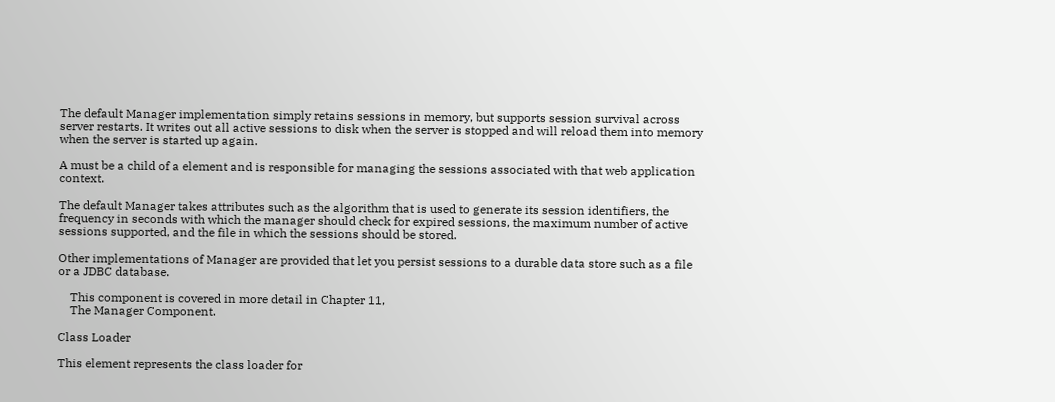The default Manager implementation simply retains sessions in memory, but supports session survival across server restarts. It writes out all active sessions to disk when the server is stopped and will reload them into memory when the server is started up again.

A must be a child of a element and is responsible for managing the sessions associated with that web application context.

The default Manager takes attributes such as the algorithm that is used to generate its session identifiers, the frequency in seconds with which the manager should check for expired sessions, the maximum number of active sessions supported, and the file in which the sessions should be stored.

Other implementations of Manager are provided that let you persist sessions to a durable data store such as a file or a JDBC database.

    This component is covered in more detail in Chapter 11,
    The Manager Component.

Class Loader

This element represents the class loader for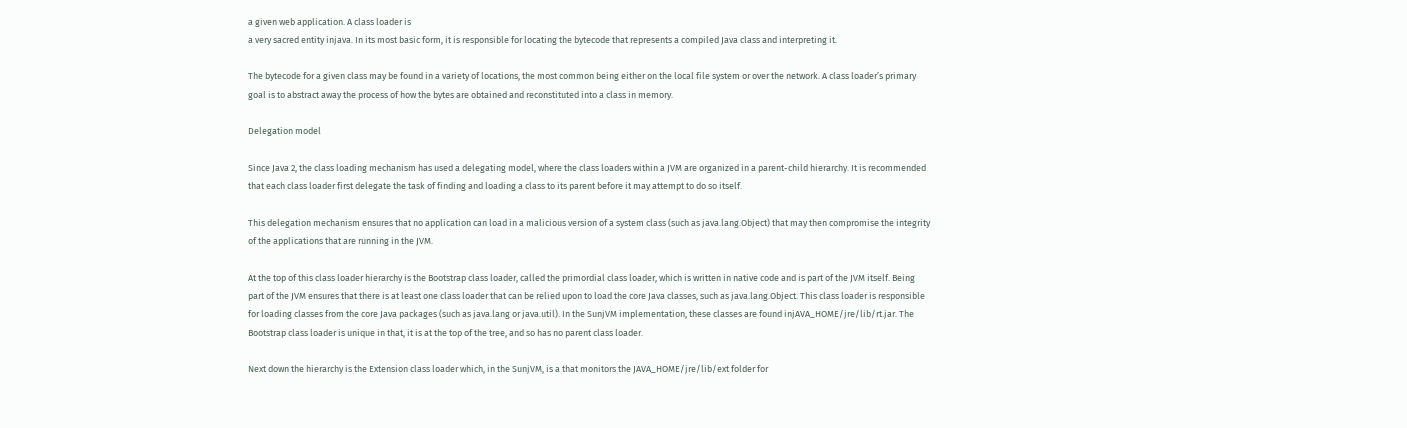a given web application. A class loader is
a very sacred entity injava. In its most basic form, it is responsible for locating the bytecode that represents a compiled Java class and interpreting it.

The bytecode for a given class may be found in a variety of locations, the most common being either on the local file system or over the network. A class loader’s primary goal is to abstract away the process of how the bytes are obtained and reconstituted into a class in memory.

Delegation model

Since Java 2, the class loading mechanism has used a delegating model, where the class loaders within a JVM are organized in a parent-child hierarchy. It is recommended that each class loader first delegate the task of finding and loading a class to its parent before it may attempt to do so itself.

This delegation mechanism ensures that no application can load in a malicious version of a system class (such as java.lang.Object) that may then compromise the integrity of the applications that are running in the JVM.

At the top of this class loader hierarchy is the Bootstrap class loader, called the primordial class loader, which is written in native code and is part of the JVM itself. Being part of the JVM ensures that there is at least one class loader that can be relied upon to load the core Java classes, such as java.lang.Object. This class loader is responsible for loading classes from the core Java packages (such as java.lang or java.util). In the SunjVM implementation, these classes are found injAVA_HOME/jre/lib/rt.jar. The Bootstrap class loader is unique in that, it is at the top of the tree, and so has no parent class loader.

Next down the hierarchy is the Extension class loader which, in the SunjVM, is a that monitors the JAVA_HOME/jre/lib/ext folder for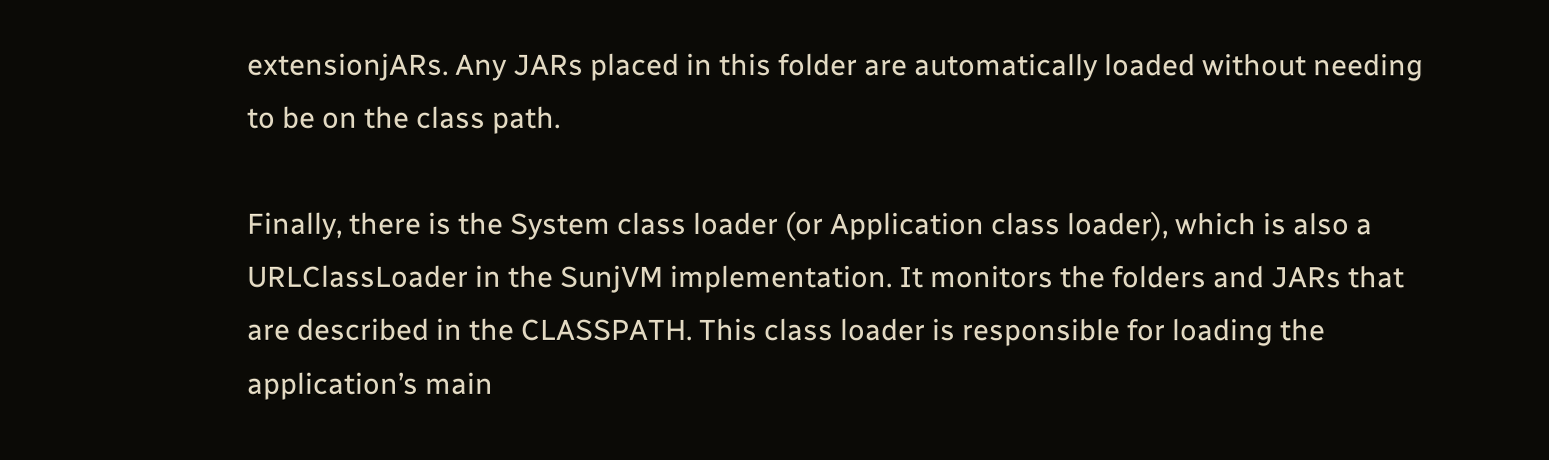extensionjARs. Any JARs placed in this folder are automatically loaded without needing to be on the class path.

Finally, there is the System class loader (or Application class loader), which is also a
URLClassLoader in the SunjVM implementation. It monitors the folders and JARs that are described in the CLASSPATH. This class loader is responsible for loading the
application’s main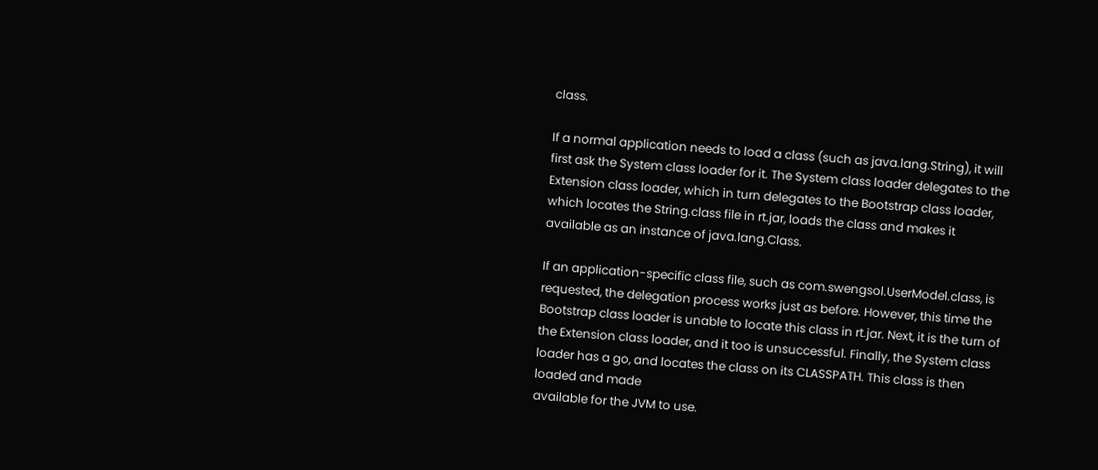class.

If a normal application needs to load a class (such as java.lang.String), it will first ask the System class loader for it. The System class loader delegates to the Extension class loader, which in turn delegates to the Bootstrap class loader, which locates the String.class file in rt.jar, loads the class and makes it available as an instance of java.lang.Class.

If an application-specific class file, such as com.swengsol.UserModel.class, is requested, the delegation process works just as before. However, this time the Bootstrap class loader is unable to locate this class in rt.jar. Next, it is the turn of the Extension class loader, and it too is unsuccessful. Finally, the System class loader has a go, and locates the class on its CLASSPATH. This class is then loaded and made
available for the JVM to use.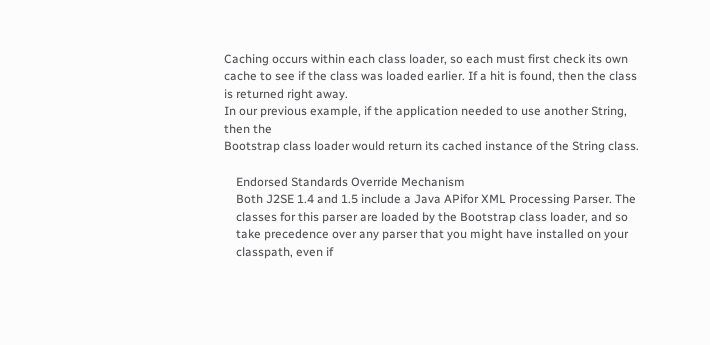Caching occurs within each class loader, so each must first check its own cache to see if the class was loaded earlier. If a hit is found, then the class is returned right away.
In our previous example, if the application needed to use another String, then the
Bootstrap class loader would return its cached instance of the String class.

    Endorsed Standards Override Mechanism
    Both J2SE 1.4 and 1.5 include a Java APifor XML Processing Parser. The
    classes for this parser are loaded by the Bootstrap class loader, and so
    take precedence over any parser that you might have installed on your
    classpath, even if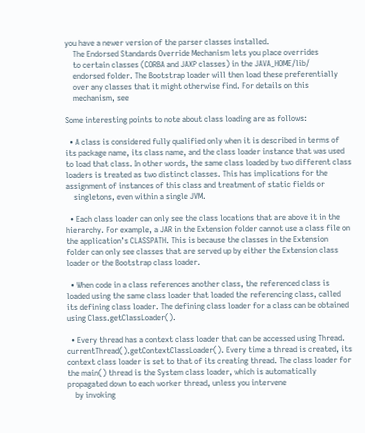you have a newer version of the parser classes installed.
    The Endorsed Standards Override Mechanism lets you place overrides
    to certain classes (CORBA and JAXP classes) in the JAVA_HOME/lib/
    endorsed folder. The Bootstrap loader will then load these preferentially
    over any classes that it might otherwise find. For details on this
    mechanism, see

Some interesting points to note about class loading are as follows:

  • A class is considered fully qualified only when it is described in terms of its package name, its class name, and the class loader instance that was used to load that class. In other words, the same class loaded by two different class loaders is treated as two distinct classes. This has implications for the assignment of instances of this class and treatment of static fields or
    singletons, even within a single JVM.

  • Each class loader can only see the class locations that are above it in the hierarchy. For example, a JAR in the Extension folder cannot use a class file on the application’s CLASSPATH. This is because the classes in the Extension folder can only see classes that are served up by either the Extension class loader or the Bootstrap class loader.

  • When code in a class references another class, the referenced class is loaded using the same class loader that loaded the referencing class, called its defining class loader. The defining class loader for a class can be obtained using Class.getClassLoader().

  • Every thread has a context class loader that can be accessed using Thread. currentThread().getContextClassLoader(). Every time a thread is created, its context class loader is set to that of its creating thread. The class loader for the main() thread is the System class loader, which is automatically propagated down to each worker thread, unless you intervene
    by invoking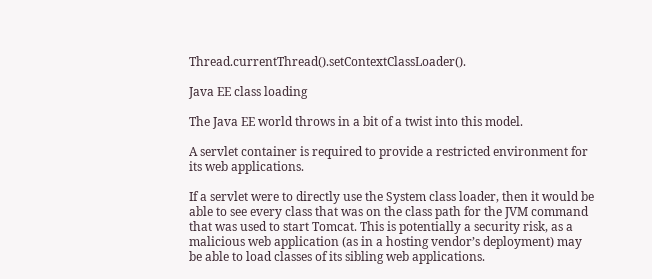Thread.currentThread().setContextClassLoader().

Java EE class loading

The Java EE world throws in a bit of a twist into this model.

A servlet container is required to provide a restricted environment for its web applications.

If a servlet were to directly use the System class loader, then it would be able to see every class that was on the class path for the JVM command that was used to start Tomcat. This is potentially a security risk, as a malicious web application (as in a hosting vendor’s deployment) may be able to load classes of its sibling web applications.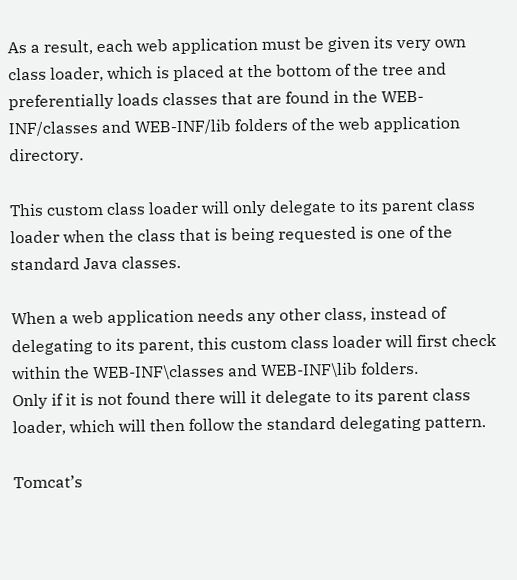As a result, each web application must be given its very own class loader, which is placed at the bottom of the tree and preferentially loads classes that are found in the WEB-INF/classes and WEB-INF/lib folders of the web application directory.

This custom class loader will only delegate to its parent class loader when the class that is being requested is one of the standard Java classes.

When a web application needs any other class, instead of delegating to its parent, this custom class loader will first check within the WEB-INF\classes and WEB-INF\lib folders.
Only if it is not found there will it delegate to its parent class loader, which will then follow the standard delegating pattern.

Tomcat’s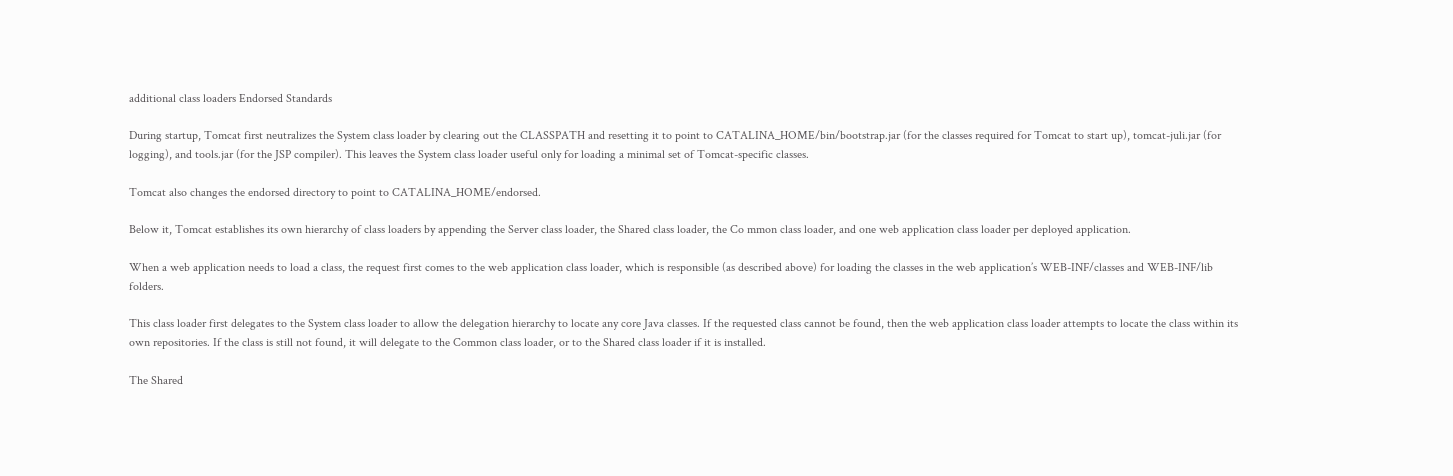additional class loaders Endorsed Standards

During startup, Tomcat first neutralizes the System class loader by clearing out the CLASSPATH and resetting it to point to CATALINA_HOME/bin/bootstrap.jar (for the classes required for Tomcat to start up), tomcat-juli.jar (for logging), and tools.jar (for the JSP compiler). This leaves the System class loader useful only for loading a minimal set of Tomcat-specific classes.

Tomcat also changes the endorsed directory to point to CATALINA_HOME/endorsed.

Below it, Tomcat establishes its own hierarchy of class loaders by appending the Server class loader, the Shared class loader, the Co mmon class loader, and one web application class loader per deployed application.

When a web application needs to load a class, the request first comes to the web application class loader, which is responsible (as described above) for loading the classes in the web application’s WEB-INF/classes and WEB-INF/lib folders.

This class loader first delegates to the System class loader to allow the delegation hierarchy to locate any core Java classes. If the requested class cannot be found, then the web application class loader attempts to locate the class within its own repositories. If the class is still not found, it will delegate to the Common class loader, or to the Shared class loader if it is installed.

The Shared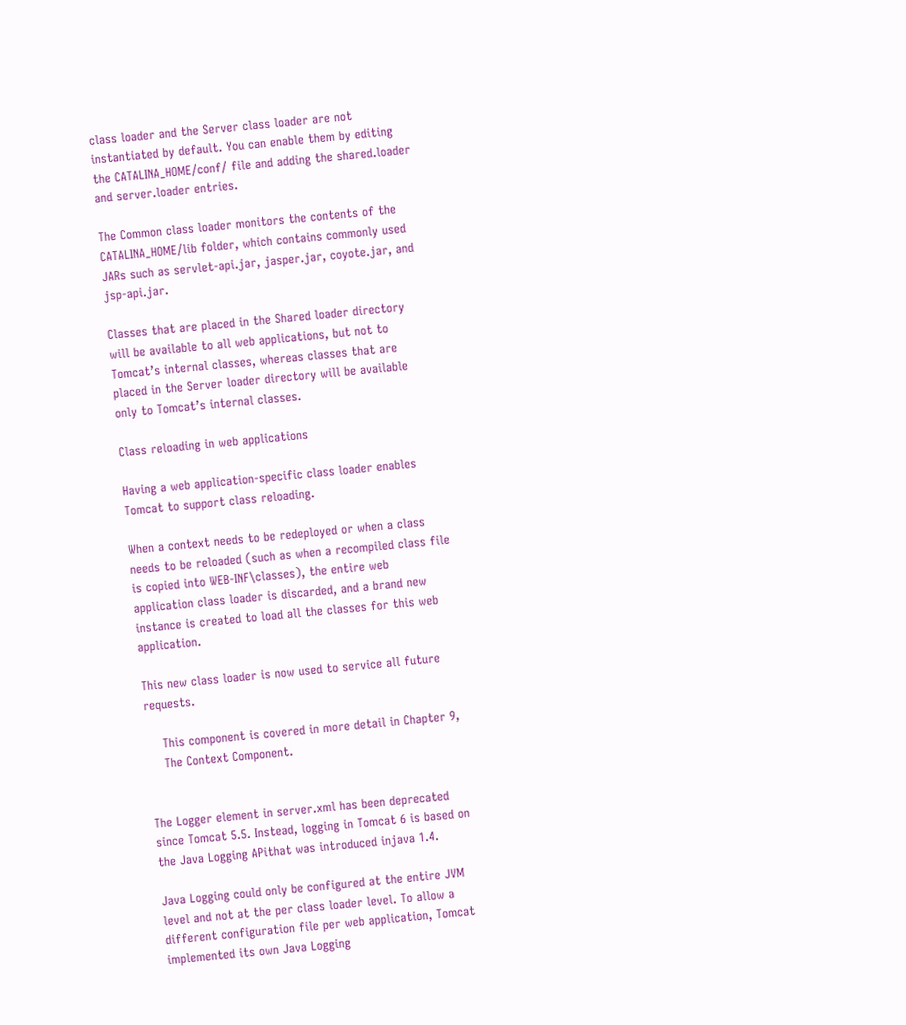class loader and the Server class loader are not instantiated by default. You can enable them by editing the CATALINA_HOME/conf/ file and adding the shared.loader and server.loader entries.

The Common class loader monitors the contents of the CATALINA_HOME/lib folder, which contains commonly used JARs such as servlet-api.jar, jasper.jar, coyote.jar, and jsp-api.jar.

Classes that are placed in the Shared loader directory will be available to all web applications, but not to Tomcat’s internal classes, whereas classes that are placed in the Server loader directory will be available only to Tomcat’s internal classes.

Class reloading in web applications

Having a web application-specific class loader enables Tomcat to support class reloading.

When a context needs to be redeployed or when a class needs to be reloaded (such as when a recompiled class file is copied into WEB-INF\classes), the entire web application class loader is discarded, and a brand new instance is created to load all the classes for this web application.

This new class loader is now used to service all future requests.

    This component is covered in more detail in Chapter 9,
    The Context Component.


The Logger element in server.xml has been deprecated since Tomcat 5.5. Instead, logging in Tomcat 6 is based on the Java Logging APithat was introduced injava 1.4.

Java Logging could only be configured at the entire JVM level and not at the per class loader level. To allow a different configuration file per web application, Tomcat implemented its own Java Logging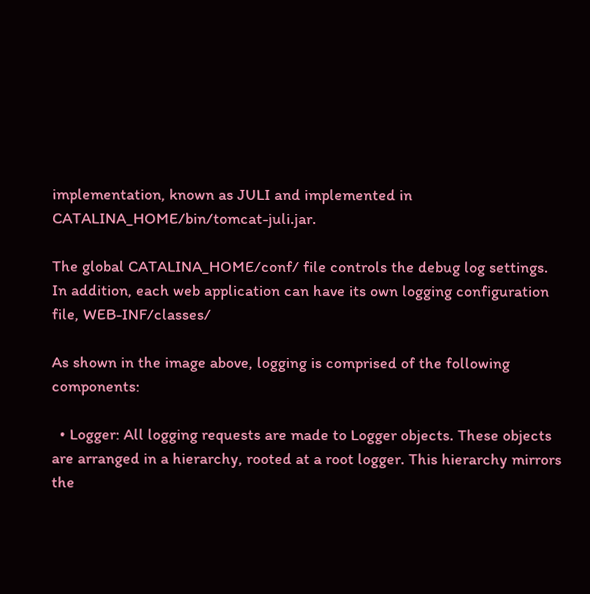implementation, known as JULI and implemented in CATALINA_HOME/bin/tomcat-juli.jar.

The global CATALINA_HOME/conf/ file controls the debug log settings. In addition, each web application can have its own logging configuration file, WEB-INF/classes/

As shown in the image above, logging is comprised of the following components:

  • Logger: All logging requests are made to Logger objects. These objects are arranged in a hierarchy, rooted at a root logger. This hierarchy mirrors the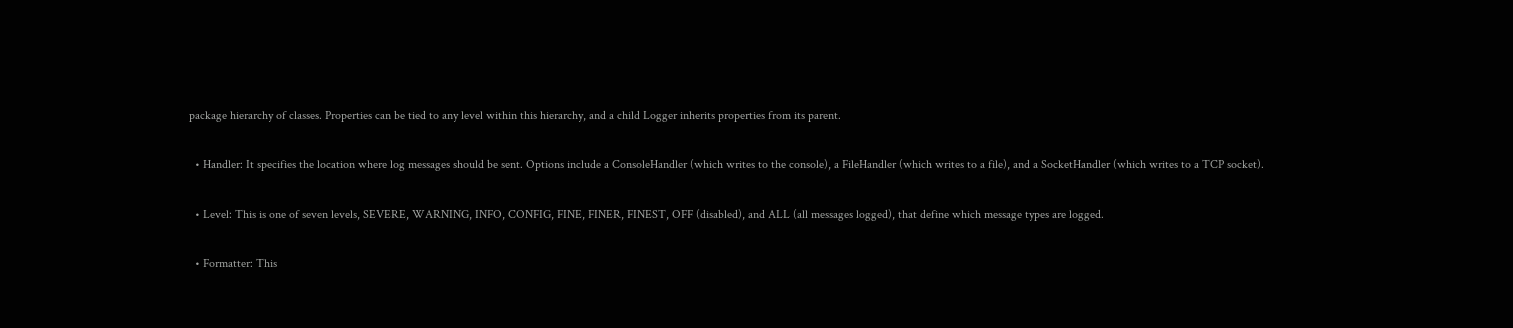package hierarchy of classes. Properties can be tied to any level within this hierarchy, and a child Logger inherits properties from its parent.

  • Handler: It specifies the location where log messages should be sent. Options include a ConsoleHandler (which writes to the console), a FileHandler (which writes to a file), and a SocketHandler (which writes to a TCP socket).

  • Level: This is one of seven levels, SEVERE, WARNING, INFO, CONFIG, FINE, FINER, FINEST, OFF (disabled), and ALL (all messages logged), that define which message types are logged.

  • Formatter: This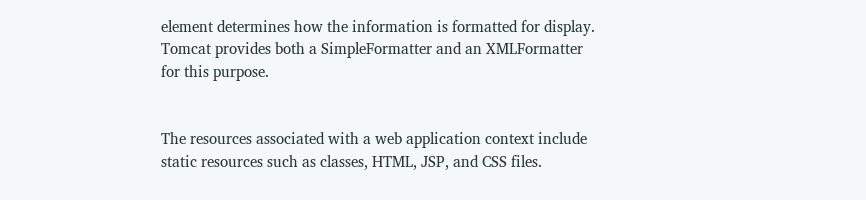element determines how the information is formatted for display. Tomcat provides both a SimpleFormatter and an XMLFormatter for this purpose.


The resources associated with a web application context include static resources such as classes, HTML, JSP, and CSS files.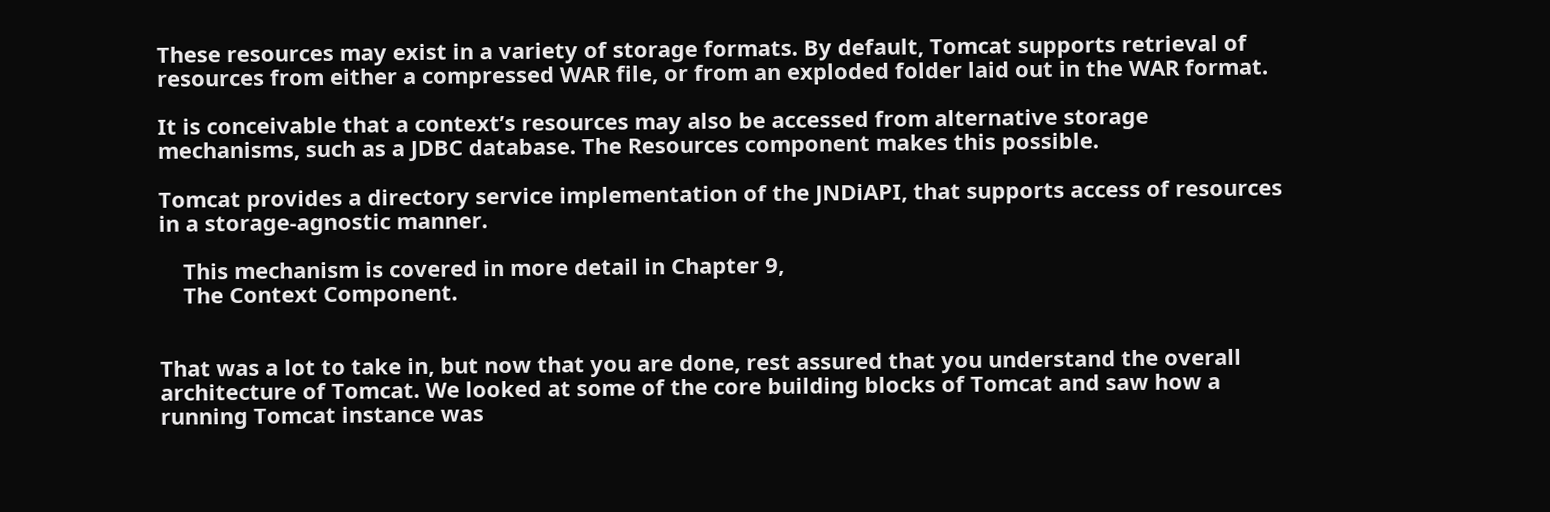These resources may exist in a variety of storage formats. By default, Tomcat supports retrieval of resources from either a compressed WAR file, or from an exploded folder laid out in the WAR format.

It is conceivable that a context’s resources may also be accessed from alternative storage mechanisms, such as a JDBC database. The Resources component makes this possible.

Tomcat provides a directory service implementation of the JNDiAPI, that supports access of resources in a storage-agnostic manner.

    This mechanism is covered in more detail in Chapter 9,
    The Context Component.


That was a lot to take in, but now that you are done, rest assured that you understand the overall architecture of Tomcat. We looked at some of the core building blocks of Tomcat and saw how a running Tomcat instance was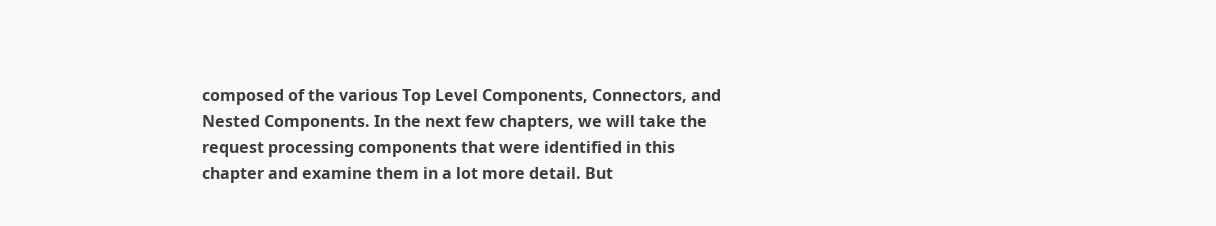composed of the various Top Level Components, Connectors, and Nested Components. In the next few chapters, we will take the request processing components that were identified in this chapter and examine them in a lot more detail. But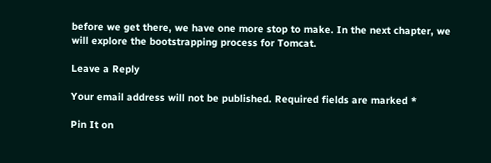before we get there, we have one more stop to make. In the next chapter, we will explore the bootstrapping process for Tomcat.

Leave a Reply

Your email address will not be published. Required fields are marked *

Pin It on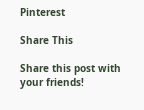Pinterest

Share This

Share this post with your friends!